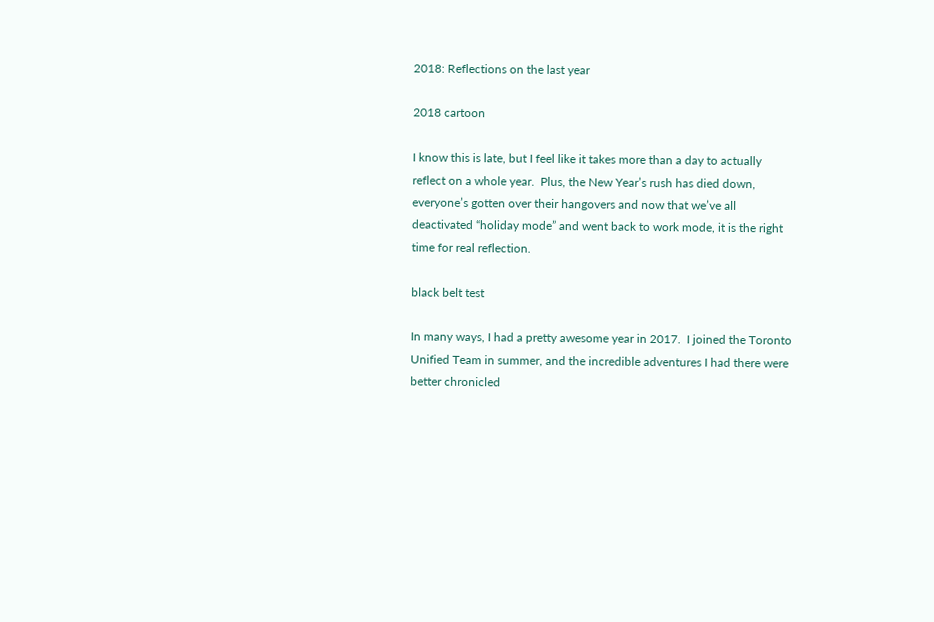2018: Reflections on the last year

2018 cartoon

I know this is late, but I feel like it takes more than a day to actually reflect on a whole year.  Plus, the New Year’s rush has died down, everyone’s gotten over their hangovers and now that we’ve all deactivated “holiday mode” and went back to work mode, it is the right time for real reflection.

black belt test

In many ways, I had a pretty awesome year in 2017.  I joined the Toronto Unified Team in summer, and the incredible adventures I had there were better chronicled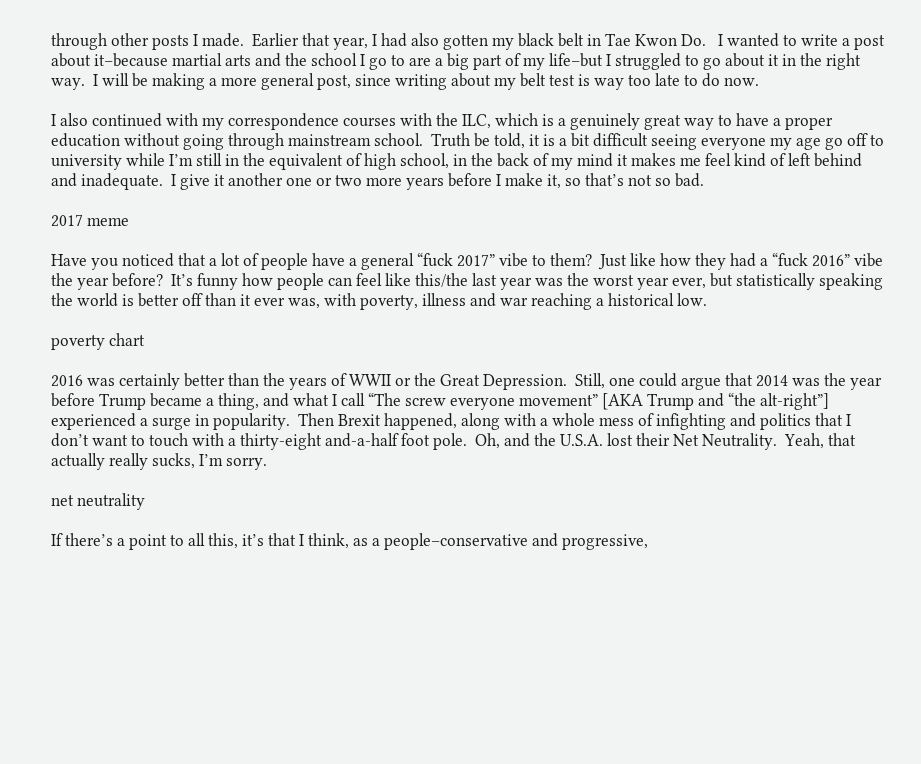through other posts I made.  Earlier that year, I had also gotten my black belt in Tae Kwon Do.   I wanted to write a post about it–because martial arts and the school I go to are a big part of my life–but I struggled to go about it in the right way.  I will be making a more general post, since writing about my belt test is way too late to do now.

I also continued with my correspondence courses with the ILC, which is a genuinely great way to have a proper education without going through mainstream school.  Truth be told, it is a bit difficult seeing everyone my age go off to university while I’m still in the equivalent of high school, in the back of my mind it makes me feel kind of left behind and inadequate.  I give it another one or two more years before I make it, so that’s not so bad.

2017 meme

Have you noticed that a lot of people have a general “fuck 2017” vibe to them?  Just like how they had a “fuck 2016” vibe the year before?  It’s funny how people can feel like this/the last year was the worst year ever, but statistically speaking the world is better off than it ever was, with poverty, illness and war reaching a historical low.

poverty chart

2016 was certainly better than the years of WWII or the Great Depression.  Still, one could argue that 2014 was the year before Trump became a thing, and what I call “The screw everyone movement” [AKA Trump and “the alt-right”] experienced a surge in popularity.  Then Brexit happened, along with a whole mess of infighting and politics that I don’t want to touch with a thirty-eight and-a-half foot pole.  Oh, and the U.S.A. lost their Net Neutrality.  Yeah, that actually really sucks, I’m sorry.

net neutrality

If there’s a point to all this, it’s that I think, as a people–conservative and progressive,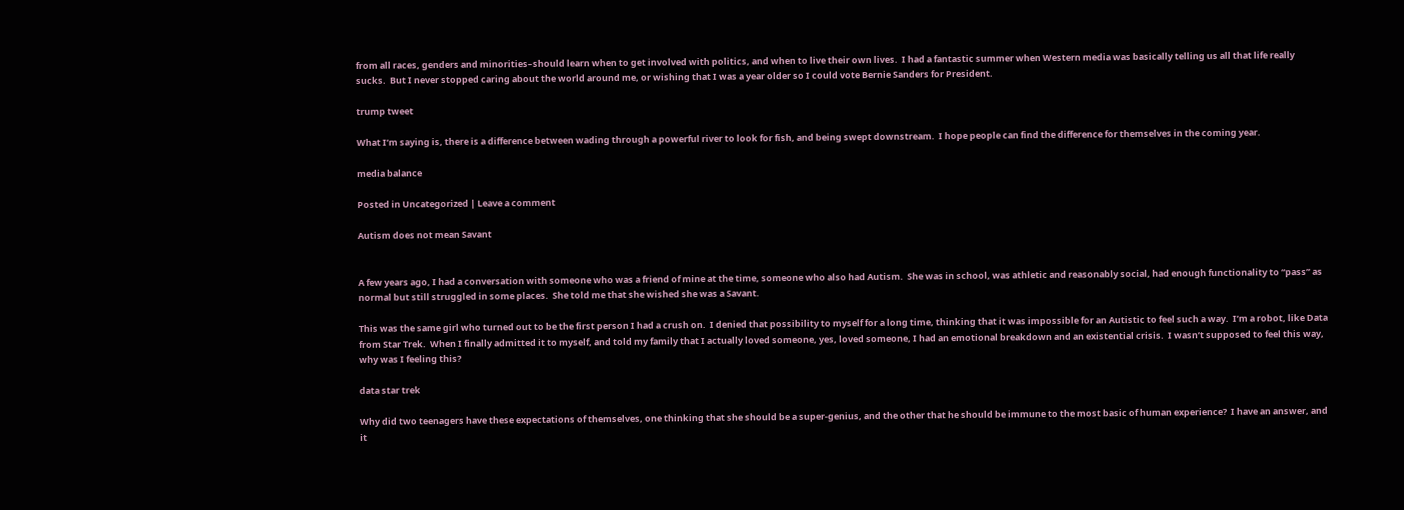from all races, genders and minorities–should learn when to get involved with politics, and when to live their own lives.  I had a fantastic summer when Western media was basically telling us all that life really sucks.  But I never stopped caring about the world around me, or wishing that I was a year older so I could vote Bernie Sanders for President.

trump tweet

What I’m saying is, there is a difference between wading through a powerful river to look for fish, and being swept downstream.  I hope people can find the difference for themselves in the coming year.

media balance

Posted in Uncategorized | Leave a comment

Autism does not mean Savant


A few years ago, I had a conversation with someone who was a friend of mine at the time, someone who also had Autism.  She was in school, was athletic and reasonably social, had enough functionality to “pass” as normal but still struggled in some places.  She told me that she wished she was a Savant.

This was the same girl who turned out to be the first person I had a crush on.  I denied that possibility to myself for a long time, thinking that it was impossible for an Autistic to feel such a way.  I’m a robot, like Data from Star Trek.  When I finally admitted it to myself, and told my family that I actually loved someone, yes, loved someone, I had an emotional breakdown and an existential crisis.  I wasn’t supposed to feel this way, why was I feeling this?

data star trek

Why did two teenagers have these expectations of themselves, one thinking that she should be a super-genius, and the other that he should be immune to the most basic of human experience?  I have an answer, and it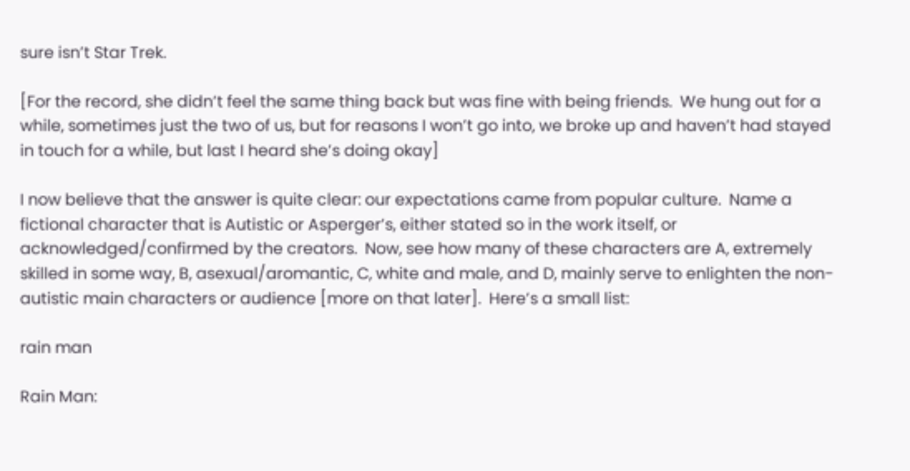sure isn’t Star Trek.

[For the record, she didn’t feel the same thing back but was fine with being friends.  We hung out for a while, sometimes just the two of us, but for reasons I won’t go into, we broke up and haven’t had stayed in touch for a while, but last I heard she’s doing okay]

I now believe that the answer is quite clear: our expectations came from popular culture.  Name a fictional character that is Autistic or Asperger’s, either stated so in the work itself, or acknowledged/confirmed by the creators.  Now, see how many of these characters are A, extremely skilled in some way, B, asexual/aromantic, C, white and male, and D, mainly serve to enlighten the non-autistic main characters or audience [more on that later].  Here’s a small list:

rain man

Rain Man: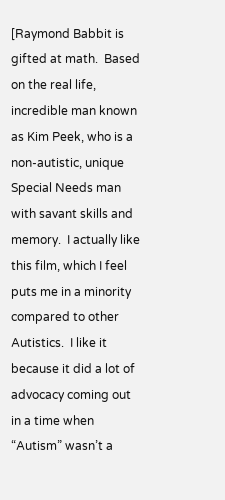[Raymond Babbit is gifted at math.  Based on the real life, incredible man known as Kim Peek, who is a non-autistic, unique Special Needs man with savant skills and memory.  I actually like this film, which I feel puts me in a minority compared to other Autistics.  I like it because it did a lot of advocacy coming out in a time when “Autism” wasn’t a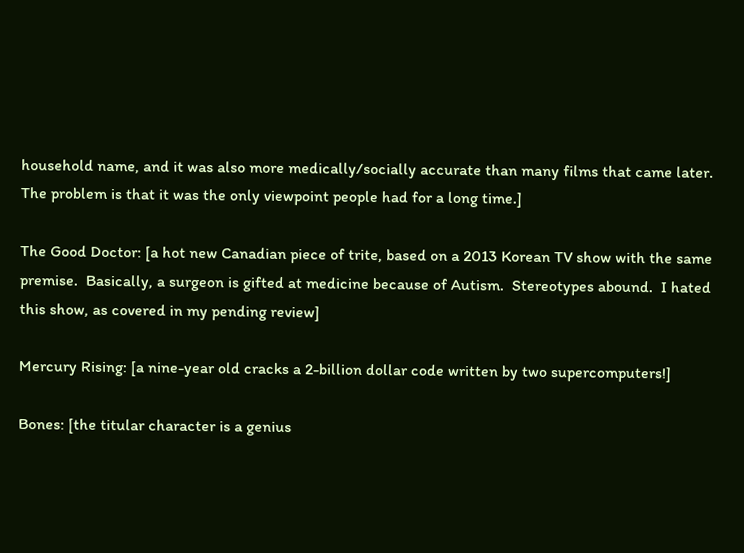household name, and it was also more medically/socially accurate than many films that came later.  The problem is that it was the only viewpoint people had for a long time.]

The Good Doctor: [a hot new Canadian piece of trite, based on a 2013 Korean TV show with the same premise.  Basically, a surgeon is gifted at medicine because of Autism.  Stereotypes abound.  I hated this show, as covered in my pending review]

Mercury Rising: [a nine-year old cracks a 2-billion dollar code written by two supercomputers!]

Bones: [the titular character is a genius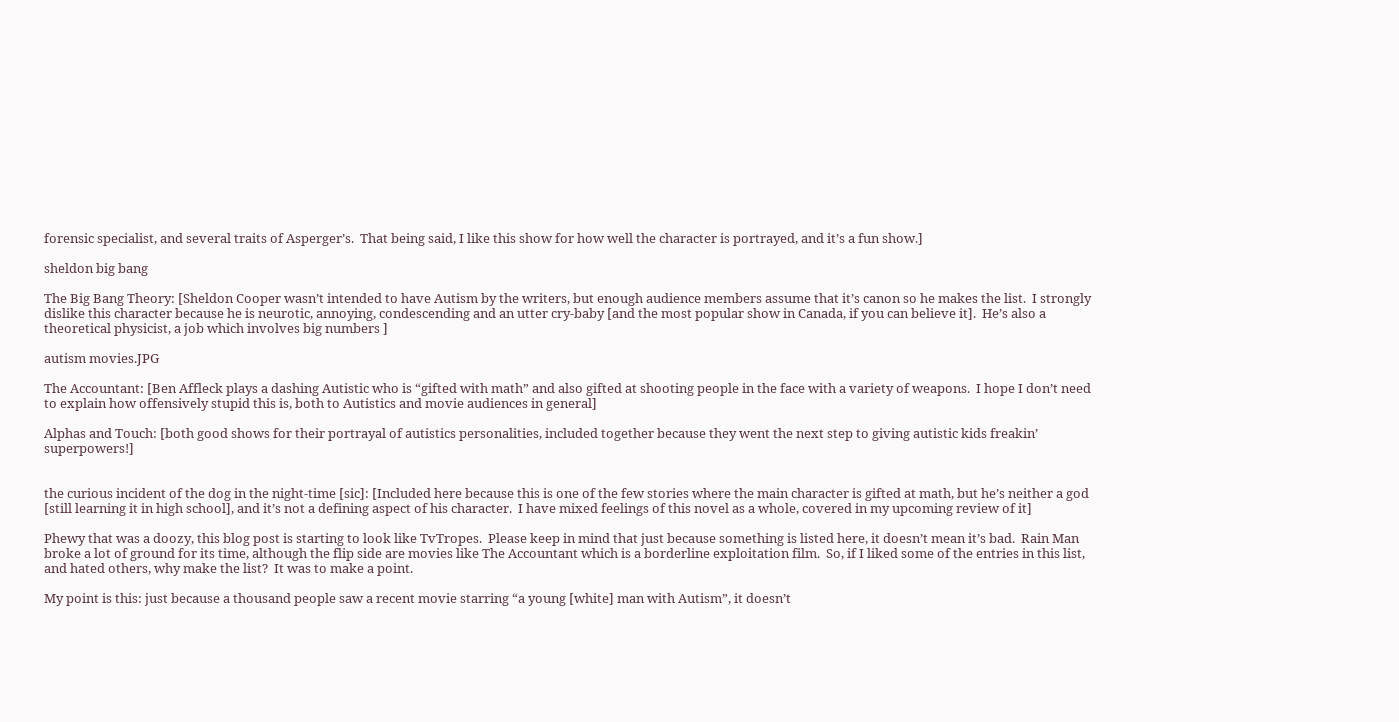forensic specialist, and several traits of Asperger’s.  That being said, I like this show for how well the character is portrayed, and it’s a fun show.]

sheldon big bang

The Big Bang Theory: [Sheldon Cooper wasn’t intended to have Autism by the writers, but enough audience members assume that it’s canon so he makes the list.  I strongly dislike this character because he is neurotic, annoying, condescending and an utter cry-baby [and the most popular show in Canada, if you can believe it].  He’s also a theoretical physicist, a job which involves big numbers ]

autism movies.JPG

The Accountant: [Ben Affleck plays a dashing Autistic who is “gifted with math” and also gifted at shooting people in the face with a variety of weapons.  I hope I don’t need to explain how offensively stupid this is, both to Autistics and movie audiences in general]

Alphas and Touch: [both good shows for their portrayal of autistics personalities, included together because they went the next step to giving autistic kids freakin’ superpowers!]


the curious incident of the dog in the night-time [sic]: [Included here because this is one of the few stories where the main character is gifted at math, but he’s neither a god [still learning it in high school], and it’s not a defining aspect of his character.  I have mixed feelings of this novel as a whole, covered in my upcoming review of it]

Phewy that was a doozy, this blog post is starting to look like TvTropes.  Please keep in mind that just because something is listed here, it doesn’t mean it’s bad.  Rain Man broke a lot of ground for its time, although the flip side are movies like The Accountant which is a borderline exploitation film.  So, if I liked some of the entries in this list, and hated others, why make the list?  It was to make a point.

My point is this: just because a thousand people saw a recent movie starring “a young [white] man with Autism”, it doesn’t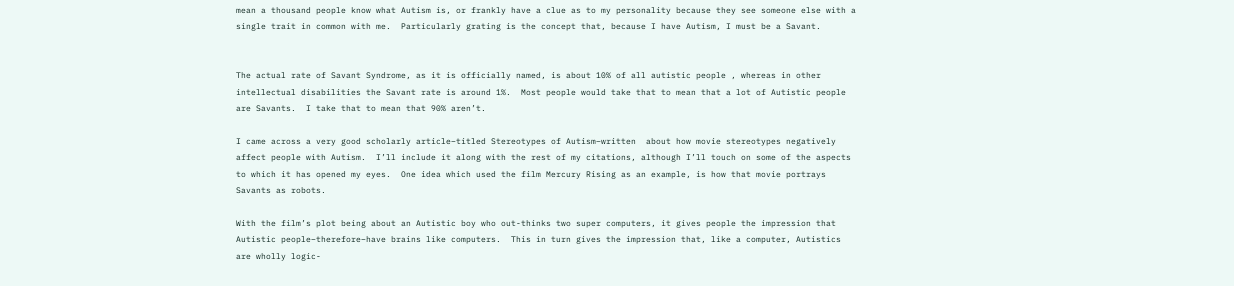mean a thousand people know what Autism is, or frankly have a clue as to my personality because they see someone else with a single trait in common with me.  Particularly grating is the concept that, because I have Autism, I must be a Savant.


The actual rate of Savant Syndrome, as it is officially named, is about 10% of all autistic people , whereas in other intellectual disabilities the Savant rate is around 1%.  Most people would take that to mean that a lot of Autistic people are Savants.  I take that to mean that 90% aren’t.

I came across a very good scholarly article–titled Stereotypes of Autism–written  about how movie stereotypes negatively affect people with Autism.  I’ll include it along with the rest of my citations, although I’ll touch on some of the aspects to which it has opened my eyes.  One idea which used the film Mercury Rising as an example, is how that movie portrays Savants as robots.

With the film’s plot being about an Autistic boy who out-thinks two super computers, it gives people the impression that Autistic people–therefore–have brains like computers.  This in turn gives the impression that, like a computer, Autistics are wholly logic-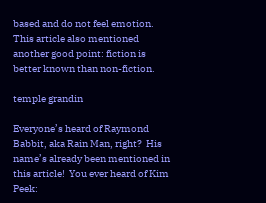based and do not feel emotion.  This article also mentioned another good point: fiction is better known than non-fiction.

temple grandin

Everyone’s heard of Raymond Babbit, aka Rain Man, right?  His name’s already been mentioned in this article!  You ever heard of Kim Peek: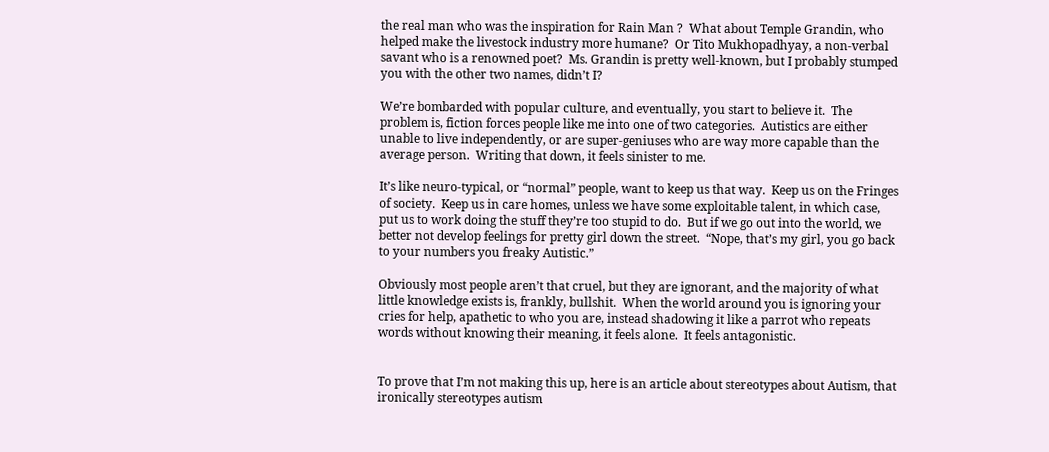the real man who was the inspiration for Rain Man ?  What about Temple Grandin, who helped make the livestock industry more humane?  Or Tito Mukhopadhyay, a non-verbal savant who is a renowned poet?  Ms. Grandin is pretty well-known, but I probably stumped you with the other two names, didn’t I?

We’re bombarded with popular culture, and eventually, you start to believe it.  The problem is, fiction forces people like me into one of two categories.  Autistics are either unable to live independently, or are super-geniuses who are way more capable than the average person.  Writing that down, it feels sinister to me.

It’s like neuro-typical, or “normal” people, want to keep us that way.  Keep us on the Fringes of society.  Keep us in care homes, unless we have some exploitable talent, in which case, put us to work doing the stuff they’re too stupid to do.  But if we go out into the world, we better not develop feelings for pretty girl down the street.  “Nope, that’s my girl, you go back to your numbers you freaky Autistic.”

Obviously most people aren’t that cruel, but they are ignorant, and the majority of what little knowledge exists is, frankly, bullshit.  When the world around you is ignoring your cries for help, apathetic to who you are, instead shadowing it like a parrot who repeats words without knowing their meaning, it feels alone.  It feels antagonistic.


To prove that I’m not making this up, here is an article about stereotypes about Autism, that ironically stereotypes autism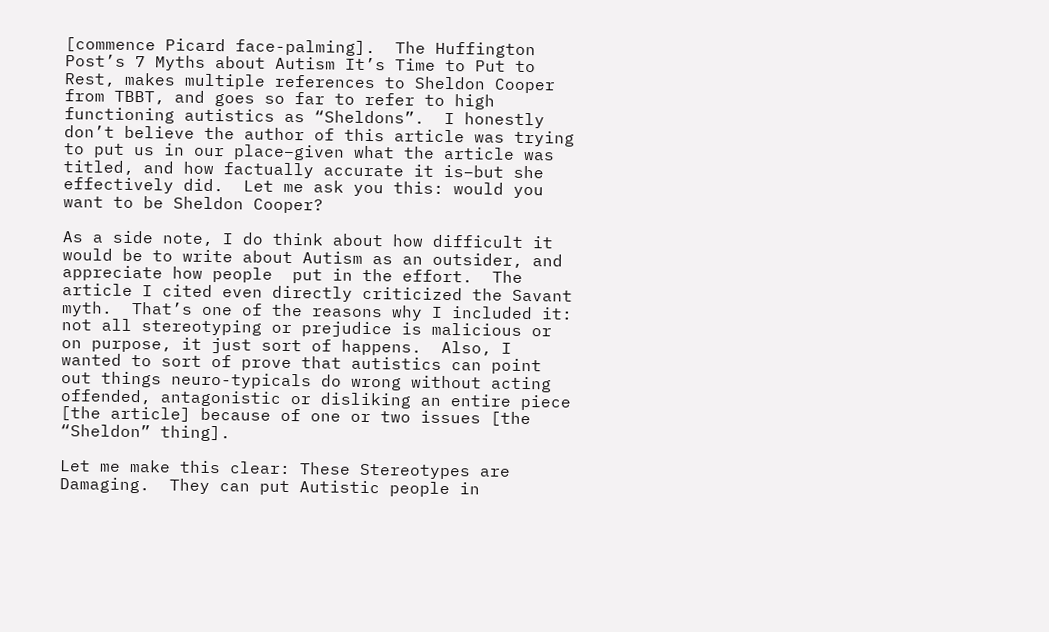[commence Picard face-palming].  The Huffington Post’s 7 Myths about Autism It’s Time to Put to Rest, makes multiple references to Sheldon Cooper from TBBT, and goes so far to refer to high functioning autistics as “Sheldons”.  I honestly don’t believe the author of this article was trying to put us in our place–given what the article was titled, and how factually accurate it is–but she effectively did.  Let me ask you this: would you want to be Sheldon Cooper?

As a side note, I do think about how difficult it would be to write about Autism as an outsider, and appreciate how people  put in the effort.  The article I cited even directly criticized the Savant myth.  That’s one of the reasons why I included it: not all stereotyping or prejudice is malicious or on purpose, it just sort of happens.  Also, I wanted to sort of prove that autistics can point out things neuro-typicals do wrong without acting offended, antagonistic or disliking an entire piece [the article] because of one or two issues [the “Sheldon” thing].

Let me make this clear: These Stereotypes are Damaging.  They can put Autistic people in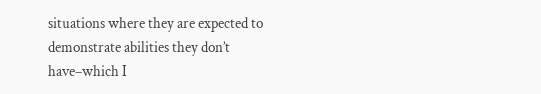situations where they are expected to demonstrate abilities they don’t have–which I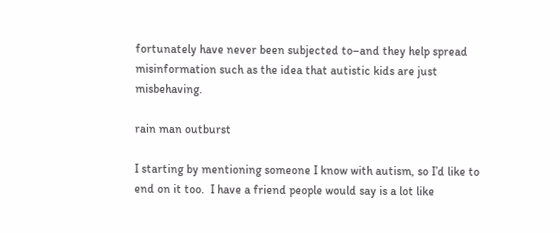fortunately have never been subjected to–and they help spread misinformation such as the idea that autistic kids are just misbehaving.

rain man outburst

I starting by mentioning someone I know with autism, so I’d like to end on it too.  I have a friend people would say is a lot like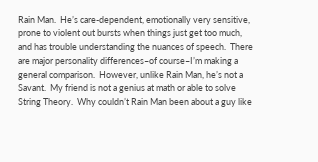Rain Man.  He’s care-dependent, emotionally very sensitive, prone to violent out bursts when things just get too much, and has trouble understanding the nuances of speech.  There are major personality differences–of course–I’m making a general comparison.  However, unlike Rain Man, he’s not a Savant.  My friend is not a genius at math or able to solve String Theory.  Why couldn’t Rain Man been about a guy like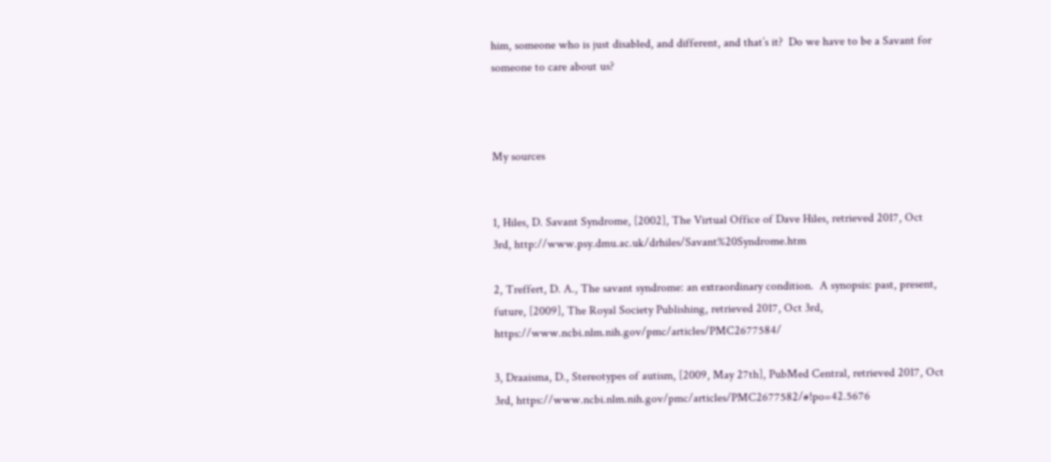him, someone who is just disabled, and different, and that’s it?  Do we have to be a Savant for someone to care about us?



My sources


1, Hiles, D. Savant Syndrome, [2002], The Virtual Office of Dave Hiles, retrieved 2017, Oct 3rd, http://www.psy.dmu.ac.uk/drhiles/Savant%20Syndrome.htm

2, Treffert, D. A., The savant syndrome: an extraordinary condition.  A synopsis: past, present, future, [2009], The Royal Society Publishing, retrieved 2017, Oct 3rd, https://www.ncbi.nlm.nih.gov/pmc/articles/PMC2677584/

3, Draaisma, D., Stereotypes of autism, [2009, May 27th], PubMed Central, retrieved 2017, Oct 3rd, https://www.ncbi.nlm.nih.gov/pmc/articles/PMC2677582/#!po=42.5676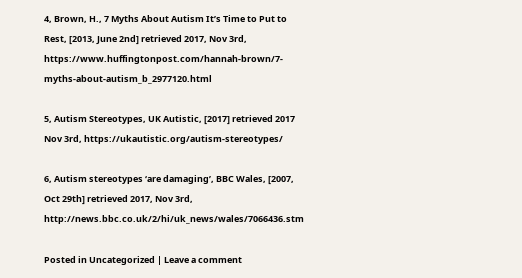4, Brown, H., 7 Myths About Autism It’s Time to Put to Rest, [2013, June 2nd] retrieved 2017, Nov 3rd, https://www.huffingtonpost.com/hannah-brown/7-myths-about-autism_b_2977120.html

5, Autism Stereotypes, UK Autistic, [2017] retrieved 2017 Nov 3rd, https://ukautistic.org/autism-stereotypes/

6, Autism stereotypes ‘are damaging’, BBC Wales, [2007, Oct 29th] retrieved 2017, Nov 3rd, http://news.bbc.co.uk/2/hi/uk_news/wales/7066436.stm

Posted in Uncategorized | Leave a comment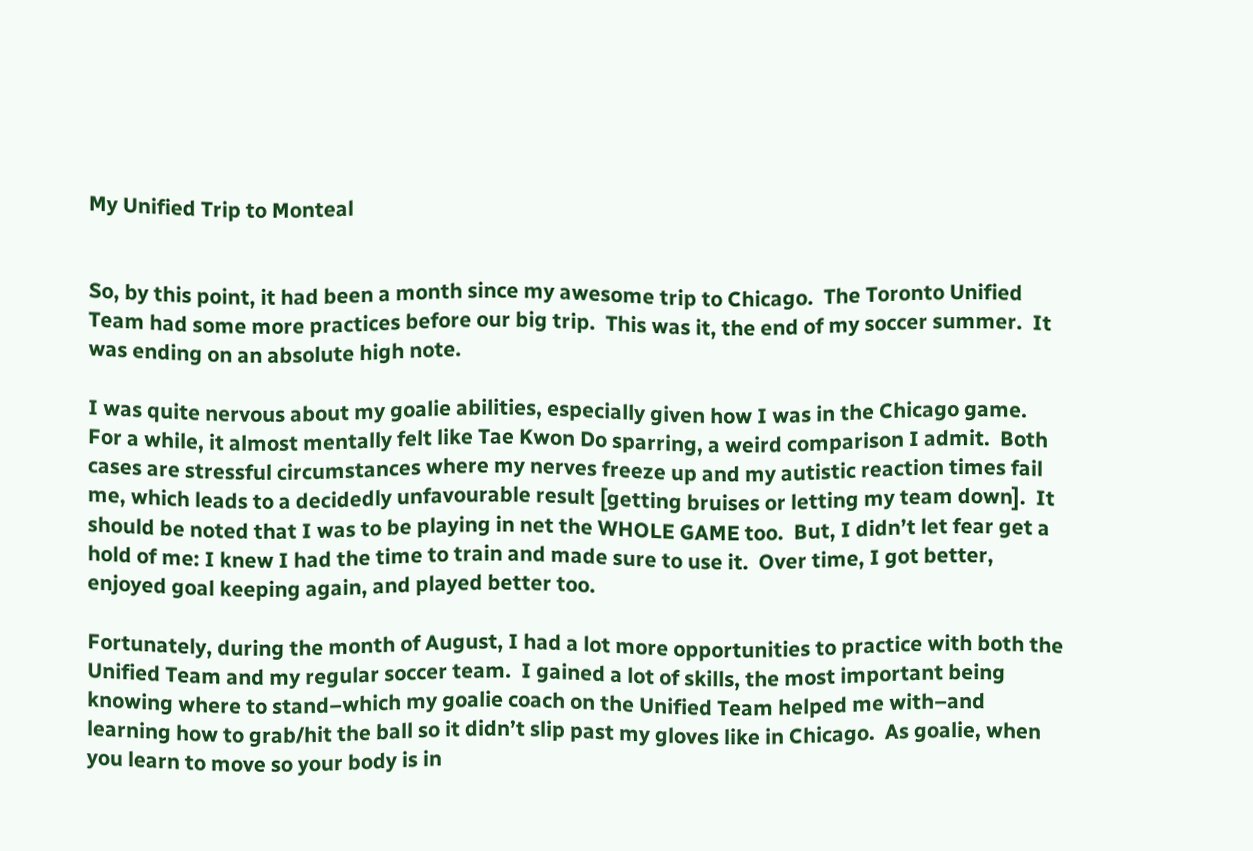My Unified Trip to Monteal


So, by this point, it had been a month since my awesome trip to Chicago.  The Toronto Unified Team had some more practices before our big trip.  This was it, the end of my soccer summer.  It was ending on an absolute high note.

I was quite nervous about my goalie abilities, especially given how I was in the Chicago game.  For a while, it almost mentally felt like Tae Kwon Do sparring, a weird comparison I admit.  Both cases are stressful circumstances where my nerves freeze up and my autistic reaction times fail me, which leads to a decidedly unfavourable result [getting bruises or letting my team down].  It should be noted that I was to be playing in net the WHOLE GAME too.  But, I didn’t let fear get a hold of me: I knew I had the time to train and made sure to use it.  Over time, I got better, enjoyed goal keeping again, and played better too.

Fortunately, during the month of August, I had a lot more opportunities to practice with both the Unified Team and my regular soccer team.  I gained a lot of skills, the most important being knowing where to stand–which my goalie coach on the Unified Team helped me with–and learning how to grab/hit the ball so it didn’t slip past my gloves like in Chicago.  As goalie, when you learn to move so your body is in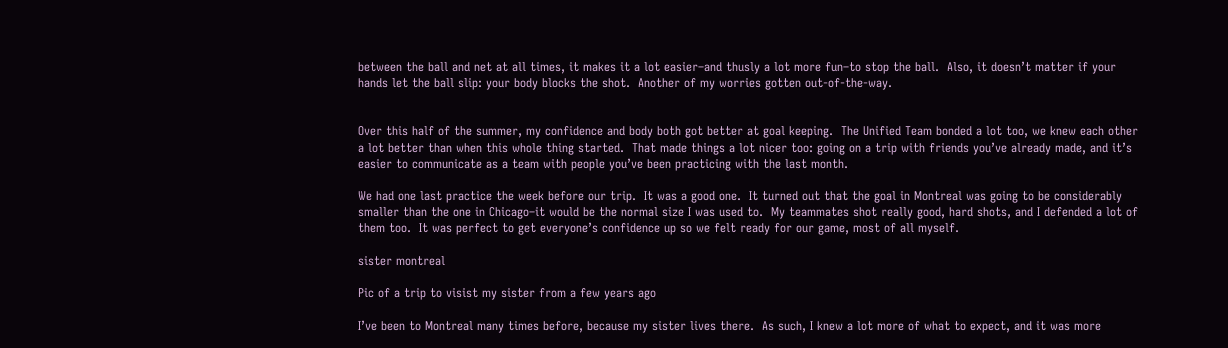between the ball and net at all times, it makes it a lot easier–and thusly a lot more fun–to stop the ball.  Also, it doesn’t matter if your hands let the ball slip: your body blocks the shot.  Another of my worries gotten out-of-the-way.


Over this half of the summer, my confidence and body both got better at goal keeping.  The Unified Team bonded a lot too, we knew each other a lot better than when this whole thing started.  That made things a lot nicer too: going on a trip with friends you’ve already made, and it’s easier to communicate as a team with people you’ve been practicing with the last month.

We had one last practice the week before our trip.  It was a good one.  It turned out that the goal in Montreal was going to be considerably smaller than the one in Chicago–it would be the normal size I was used to.  My teammates shot really good, hard shots, and I defended a lot of them too.  It was perfect to get everyone’s confidence up so we felt ready for our game, most of all myself.

sister montreal

Pic of a trip to visist my sister from a few years ago

I’ve been to Montreal many times before, because my sister lives there.  As such, I knew a lot more of what to expect, and it was more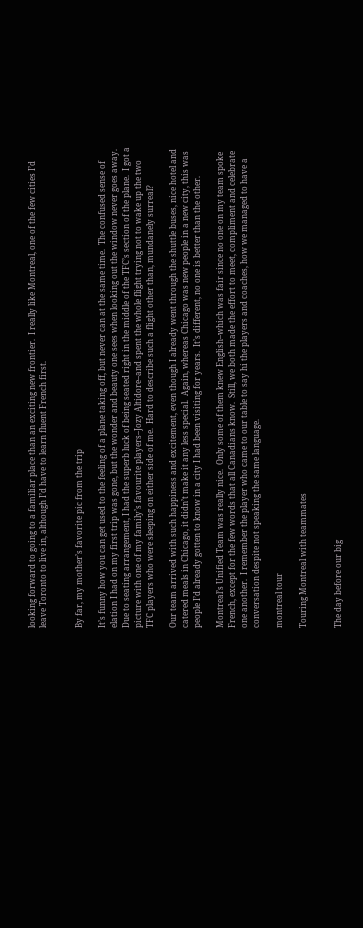looking forward to going to a familiar place than an exciting new frontier.  I really like Montreal, one of the few cities I’d leave Toronto to live in, although I’d have to learn fluent French first.


By far, my mother’s favorite pic from the trip

It’s funny how you can get used to the feeling of a plane taking off, but never can at the same time.  The confused sense of elation I had on my first trip was gone, but the wonder and beauty one sees when looking out the window never goes away.  Due to seating arrangement, I had the superb luck of being seated right in the middle of the TFC’s section of the plane.  I got a picture with one of my family’s favourite players–Jozy Altidore–and spent the whole flight trying not to wake up the two TFC players who were sleeping on either side of me.  Hard to describe such a flight other than, mundanely surreal?

Our team arrived with such happiness and excitement, even though I already went through the shuttle buses, nice hotel and catered meals in Chicago, it didn’t make it any less special.  Again, whereas Chicago was new people in a new city, this was people I’d already gotten to know in a city I had been visiting for years.  It’s different, no one is better than the other.

Montreal’s Unified Team was really nice.  Only some of them knew English–which was fair since no one on my team spoke French, except for the few words that all Canadians know.  Still, we both made the effort to meet, compliment and celebrate one another.  I remember the player who came to our table to say hi the players and coaches, how we managed to have a conversation despite not speaking the same language.

montreal tour

Touring Montreal with teammates


The day before our big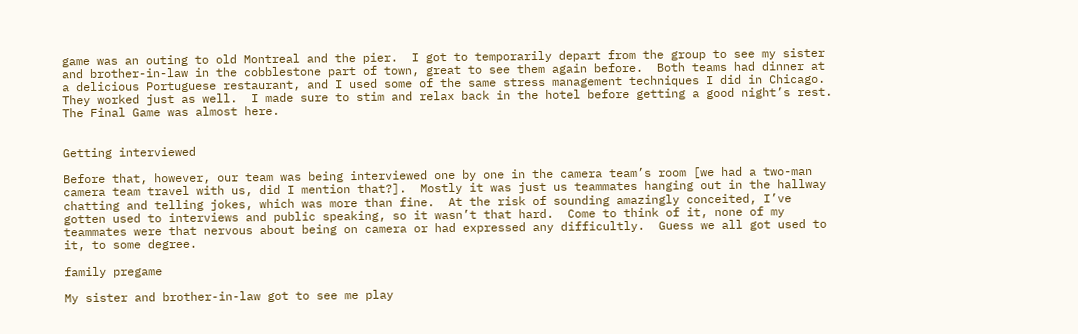game was an outing to old Montreal and the pier.  I got to temporarily depart from the group to see my sister and brother-in-law in the cobblestone part of town, great to see them again before.  Both teams had dinner at a delicious Portuguese restaurant, and I used some of the same stress management techniques I did in Chicago.  They worked just as well.  I made sure to stim and relax back in the hotel before getting a good night’s rest.  The Final Game was almost here.


Getting interviewed

Before that, however, our team was being interviewed one by one in the camera team’s room [we had a two-man camera team travel with us, did I mention that?].  Mostly it was just us teammates hanging out in the hallway chatting and telling jokes, which was more than fine.  At the risk of sounding amazingly conceited, I’ve gotten used to interviews and public speaking, so it wasn’t that hard.  Come to think of it, none of my teammates were that nervous about being on camera or had expressed any difficultly.  Guess we all got used to it, to some degree.

family pregame

My sister and brother-in-law got to see me play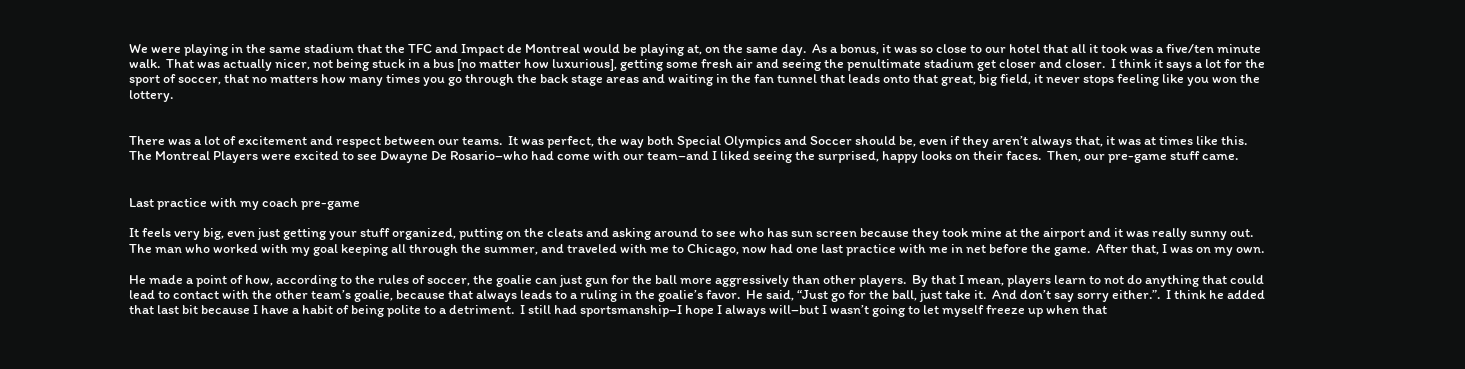We were playing in the same stadium that the TFC and Impact de Montreal would be playing at, on the same day.  As a bonus, it was so close to our hotel that all it took was a five/ten minute walk.  That was actually nicer, not being stuck in a bus [no matter how luxurious], getting some fresh air and seeing the penultimate stadium get closer and closer.  I think it says a lot for the sport of soccer, that no matters how many times you go through the back stage areas and waiting in the fan tunnel that leads onto that great, big field, it never stops feeling like you won the lottery.


There was a lot of excitement and respect between our teams.  It was perfect, the way both Special Olympics and Soccer should be, even if they aren’t always that, it was at times like this.  The Montreal Players were excited to see Dwayne De Rosario–who had come with our team–and I liked seeing the surprised, happy looks on their faces.  Then, our pre-game stuff came.


Last practice with my coach pre-game

It feels very big, even just getting your stuff organized, putting on the cleats and asking around to see who has sun screen because they took mine at the airport and it was really sunny out.  The man who worked with my goal keeping all through the summer, and traveled with me to Chicago, now had one last practice with me in net before the game.  After that, I was on my own.

He made a point of how, according to the rules of soccer, the goalie can just gun for the ball more aggressively than other players.  By that I mean, players learn to not do anything that could lead to contact with the other team’s goalie, because that always leads to a ruling in the goalie’s favor.  He said, “Just go for the ball, just take it.  And don’t say sorry either.”.  I think he added that last bit because I have a habit of being polite to a detriment.  I still had sportsmanship–I hope I always will–but I wasn’t going to let myself freeze up when that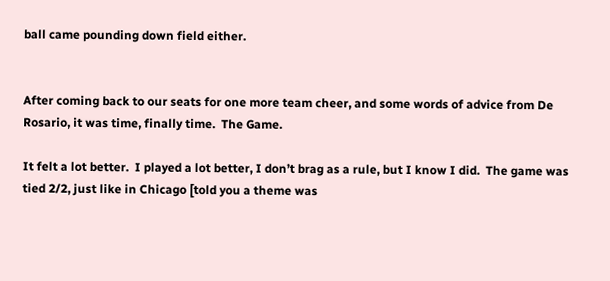ball came pounding down field either.


After coming back to our seats for one more team cheer, and some words of advice from De Rosario, it was time, finally time.  The Game.

It felt a lot better.  I played a lot better, I don’t brag as a rule, but I know I did.  The game was tied 2/2, just like in Chicago [told you a theme was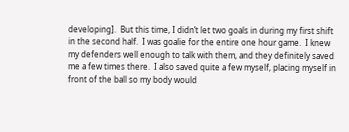developing].  But this time, I didn’t let two goals in during my first shift in the second half.  I was goalie for the entire one hour game.  I knew my defenders well enough to talk with them, and they definitely saved me a few times there.  I also saved quite a few myself, placing myself in front of the ball so my body would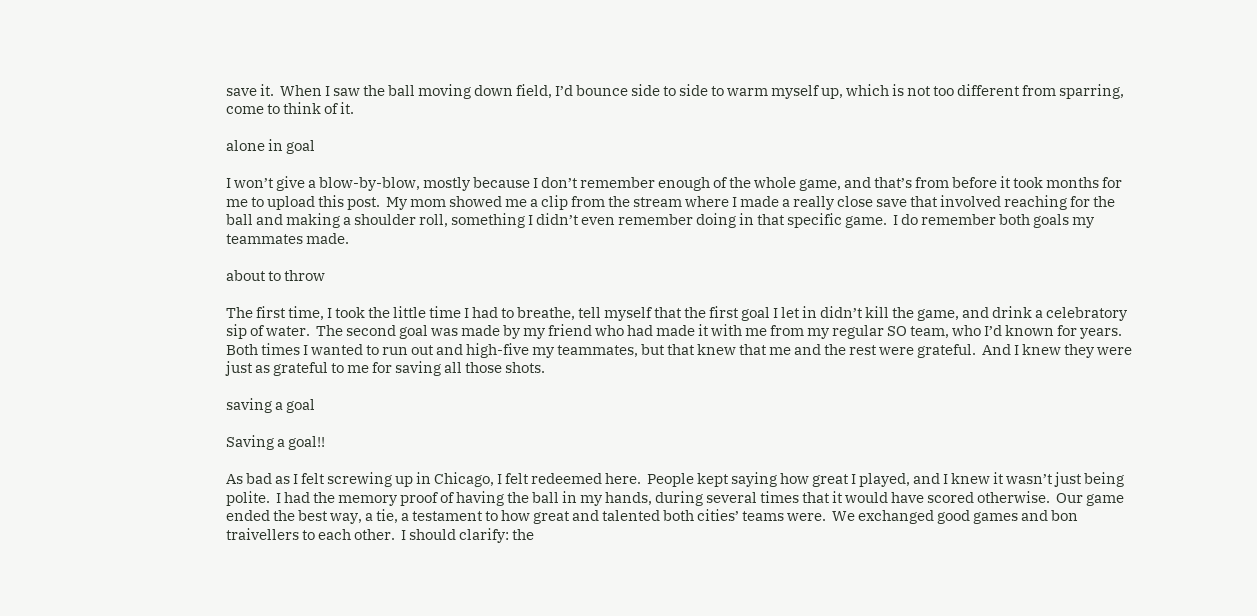save it.  When I saw the ball moving down field, I’d bounce side to side to warm myself up, which is not too different from sparring, come to think of it.

alone in goal

I won’t give a blow-by-blow, mostly because I don’t remember enough of the whole game, and that’s from before it took months for me to upload this post.  My mom showed me a clip from the stream where I made a really close save that involved reaching for the ball and making a shoulder roll, something I didn’t even remember doing in that specific game.  I do remember both goals my teammates made.

about to throw

The first time, I took the little time I had to breathe, tell myself that the first goal I let in didn’t kill the game, and drink a celebratory sip of water.  The second goal was made by my friend who had made it with me from my regular SO team, who I’d known for years.  Both times I wanted to run out and high-five my teammates, but that knew that me and the rest were grateful.  And I knew they were just as grateful to me for saving all those shots.

saving a goal

Saving a goal!!

As bad as I felt screwing up in Chicago, I felt redeemed here.  People kept saying how great I played, and I knew it wasn’t just being polite.  I had the memory proof of having the ball in my hands, during several times that it would have scored otherwise.  Our game ended the best way, a tie, a testament to how great and talented both cities’ teams were.  We exchanged good games and bon traivellers to each other.  I should clarify: the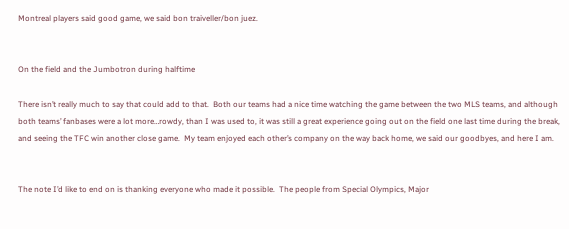Montreal players said good game, we said bon traiveller/bon juez.


On the field and the Jumbotron during halftime

There isn’t really much to say that could add to that.  Both our teams had a nice time watching the game between the two MLS teams, and although both teams’ fanbases were a lot more…rowdy, than I was used to, it was still a great experience going out on the field one last time during the break, and seeing the TFC win another close game.  My team enjoyed each other’s company on the way back home, we said our goodbyes, and here I am.


The note I’d like to end on is thanking everyone who made it possible.  The people from Special Olympics, Major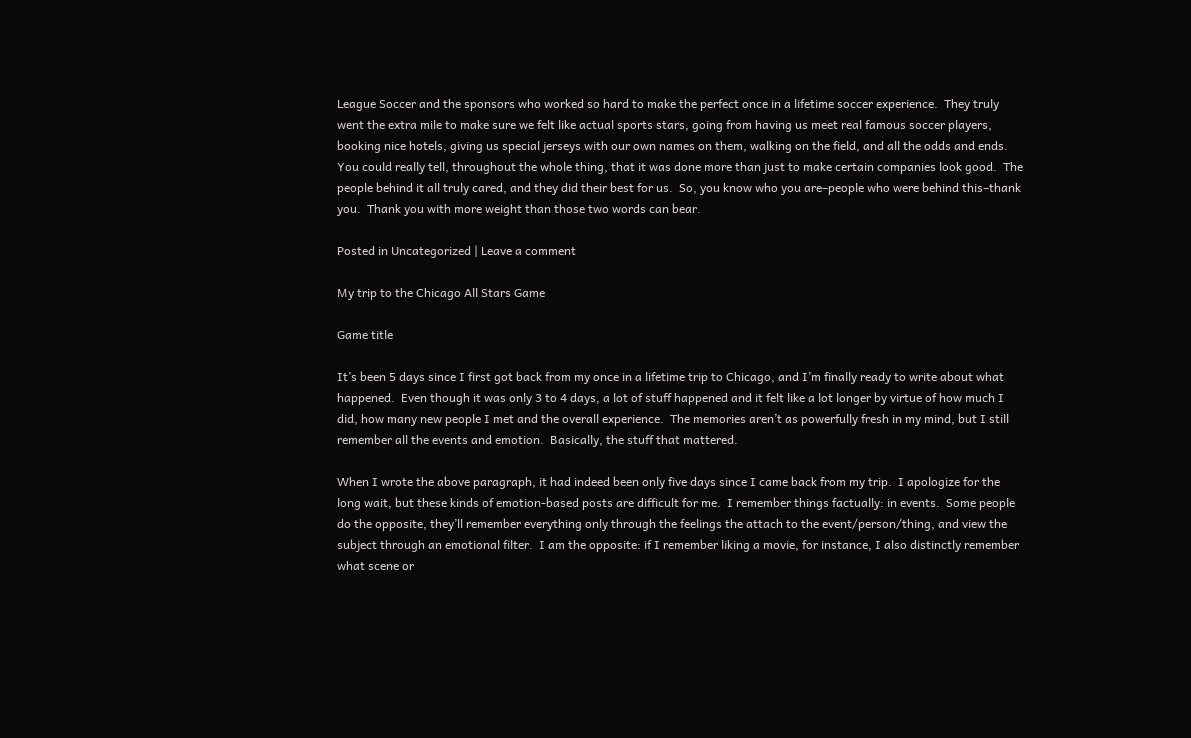League Soccer and the sponsors who worked so hard to make the perfect once in a lifetime soccer experience.  They truly went the extra mile to make sure we felt like actual sports stars, going from having us meet real famous soccer players, booking nice hotels, giving us special jerseys with our own names on them, walking on the field, and all the odds and ends.  You could really tell, throughout the whole thing, that it was done more than just to make certain companies look good.  The people behind it all truly cared, and they did their best for us.  So, you know who you are–people who were behind this–thank you.  Thank you with more weight than those two words can bear.

Posted in Uncategorized | Leave a comment

My trip to the Chicago All Stars Game

Game title

It’s been 5 days since I first got back from my once in a lifetime trip to Chicago, and I’m finally ready to write about what happened.  Even though it was only 3 to 4 days, a lot of stuff happened and it felt like a lot longer by virtue of how much I did, how many new people I met and the overall experience.  The memories aren’t as powerfully fresh in my mind, but I still remember all the events and emotion.  Basically, the stuff that mattered.

When I wrote the above paragraph, it had indeed been only five days since I came back from my trip.  I apologize for the long wait, but these kinds of emotion-based posts are difficult for me.  I remember things factually: in events.  Some people do the opposite, they’ll remember everything only through the feelings the attach to the event/person/thing, and view the subject through an emotional filter.  I am the opposite: if I remember liking a movie, for instance, I also distinctly remember what scene or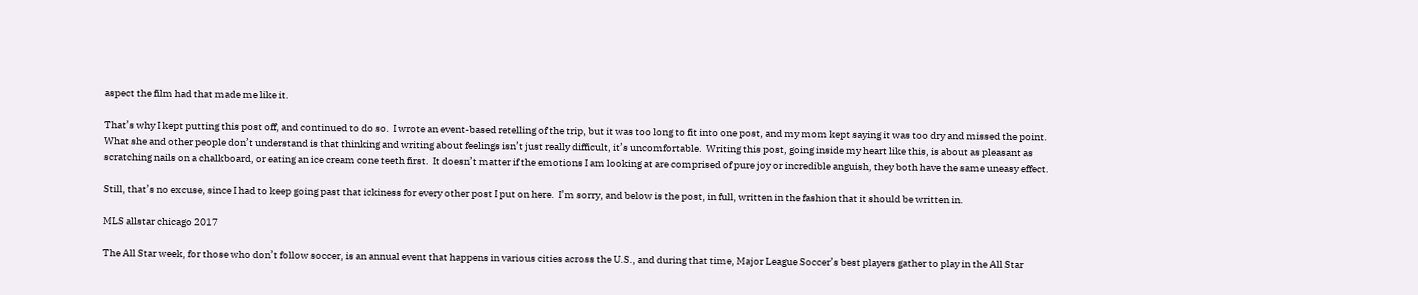aspect the film had that made me like it.

That’s why I kept putting this post off, and continued to do so.  I wrote an event-based retelling of the trip, but it was too long to fit into one post, and my mom kept saying it was too dry and missed the point.  What she and other people don’t understand is that thinking and writing about feelings isn’t just really difficult, it’s uncomfortable.  Writing this post, going inside my heart like this, is about as pleasant as scratching nails on a chalkboard, or eating an ice cream cone teeth first.  It doesn’t matter if the emotions I am looking at are comprised of pure joy or incredible anguish, they both have the same uneasy effect.

Still, that’s no excuse, since I had to keep going past that ickiness for every other post I put on here.  I’m sorry, and below is the post, in full, written in the fashion that it should be written in.

MLS allstar chicago 2017

The All Star week, for those who don’t follow soccer, is an annual event that happens in various cities across the U.S., and during that time, Major League Soccer’s best players gather to play in the All Star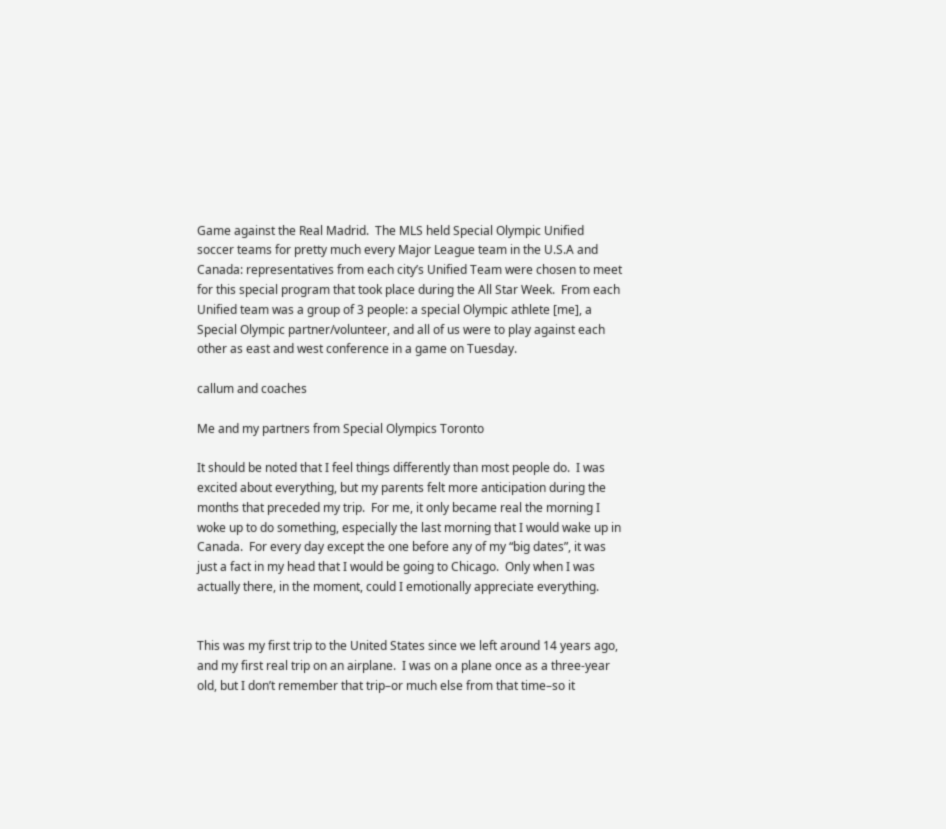Game against the Real Madrid.  The MLS held Special Olympic Unified soccer teams for pretty much every Major League team in the U.S.A and Canada: representatives from each city’s Unified Team were chosen to meet for this special program that took place during the All Star Week.  From each Unified team was a group of 3 people: a special Olympic athlete [me], a Special Olympic partner/volunteer, and all of us were to play against each other as east and west conference in a game on Tuesday.

callum and coaches

Me and my partners from Special Olympics Toronto

It should be noted that I feel things differently than most people do.  I was excited about everything, but my parents felt more anticipation during the months that preceded my trip.  For me, it only became real the morning I woke up to do something, especially the last morning that I would wake up in Canada.  For every day except the one before any of my “big dates”, it was just a fact in my head that I would be going to Chicago.  Only when I was actually there, in the moment, could I emotionally appreciate everything.


This was my first trip to the United States since we left around 14 years ago, and my first real trip on an airplane.  I was on a plane once as a three-year old, but I don’t remember that trip–or much else from that time–so it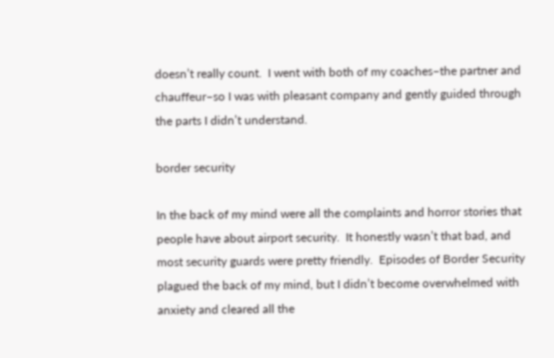doesn’t really count.  I went with both of my coaches–the partner and chauffeur–so I was with pleasant company and gently guided through the parts I didn’t understand.

border security

In the back of my mind were all the complaints and horror stories that people have about airport security.  It honestly wasn’t that bad, and most security guards were pretty friendly.  Episodes of Border Security plagued the back of my mind, but I didn’t become overwhelmed with anxiety and cleared all the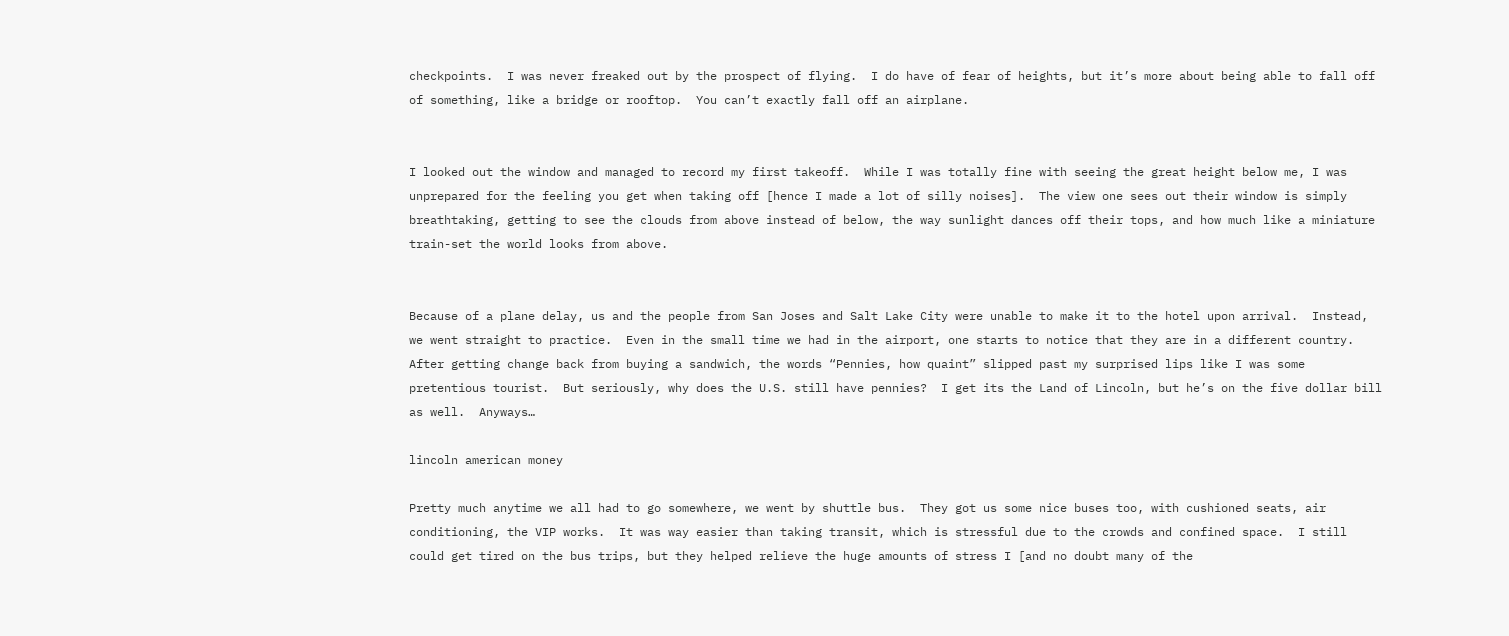checkpoints.  I was never freaked out by the prospect of flying.  I do have of fear of heights, but it’s more about being able to fall off of something, like a bridge or rooftop.  You can’t exactly fall off an airplane.


I looked out the window and managed to record my first takeoff.  While I was totally fine with seeing the great height below me, I was unprepared for the feeling you get when taking off [hence I made a lot of silly noises].  The view one sees out their window is simply breathtaking, getting to see the clouds from above instead of below, the way sunlight dances off their tops, and how much like a miniature train-set the world looks from above.


Because of a plane delay, us and the people from San Joses and Salt Lake City were unable to make it to the hotel upon arrival.  Instead, we went straight to practice.  Even in the small time we had in the airport, one starts to notice that they are in a different country.  After getting change back from buying a sandwich, the words “Pennies, how quaint” slipped past my surprised lips like I was some pretentious tourist.  But seriously, why does the U.S. still have pennies?  I get its the Land of Lincoln, but he’s on the five dollar bill as well.  Anyways…

lincoln american money

Pretty much anytime we all had to go somewhere, we went by shuttle bus.  They got us some nice buses too, with cushioned seats, air conditioning, the VIP works.  It was way easier than taking transit, which is stressful due to the crowds and confined space.  I still could get tired on the bus trips, but they helped relieve the huge amounts of stress I [and no doubt many of the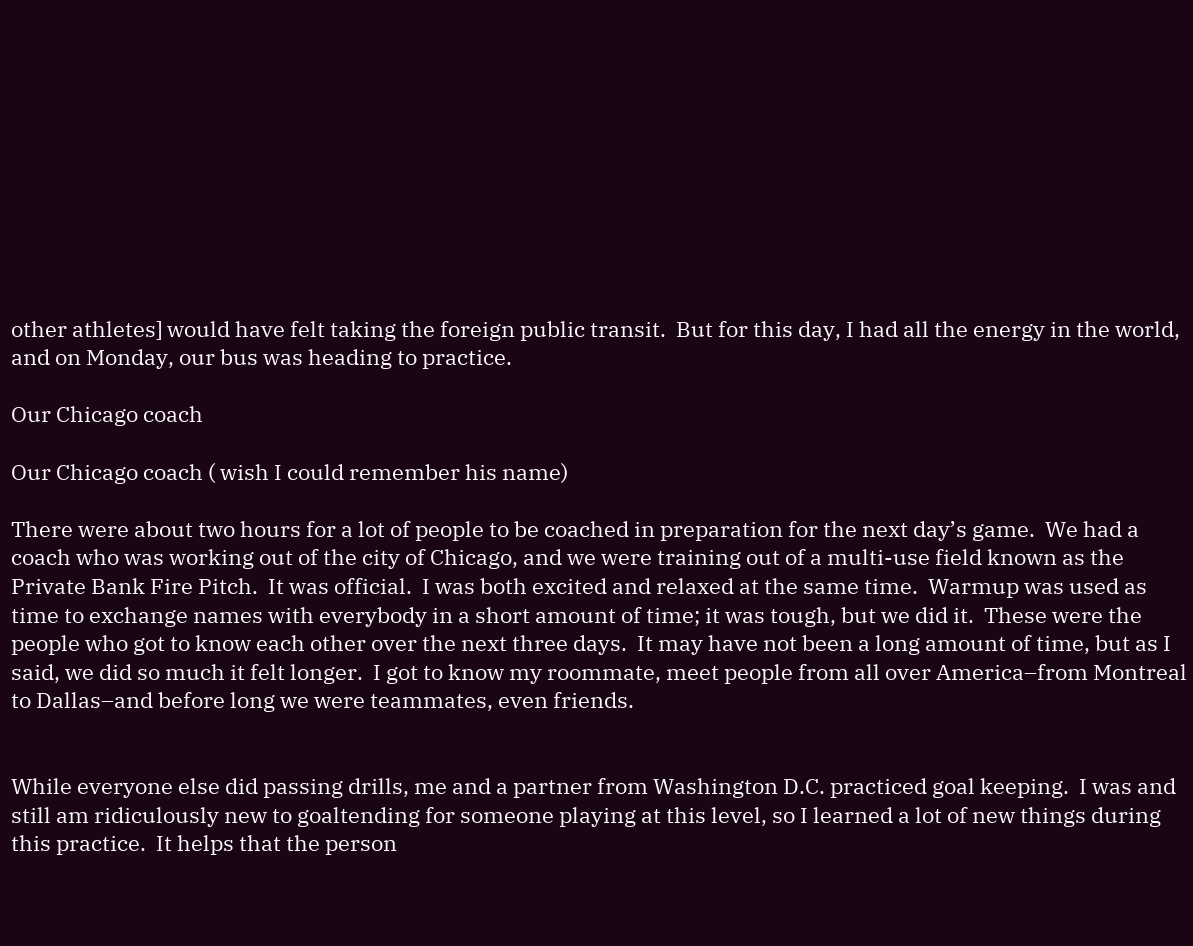other athletes] would have felt taking the foreign public transit.  But for this day, I had all the energy in the world, and on Monday, our bus was heading to practice.

Our Chicago coach

Our Chicago coach ( wish I could remember his name)

There were about two hours for a lot of people to be coached in preparation for the next day’s game.  We had a coach who was working out of the city of Chicago, and we were training out of a multi-use field known as the Private Bank Fire Pitch.  It was official.  I was both excited and relaxed at the same time.  Warmup was used as time to exchange names with everybody in a short amount of time; it was tough, but we did it.  These were the people who got to know each other over the next three days.  It may have not been a long amount of time, but as I said, we did so much it felt longer.  I got to know my roommate, meet people from all over America–from Montreal to Dallas–and before long we were teammates, even friends.


While everyone else did passing drills, me and a partner from Washington D.C. practiced goal keeping.  I was and still am ridiculously new to goaltending for someone playing at this level, so I learned a lot of new things during this practice.  It helps that the person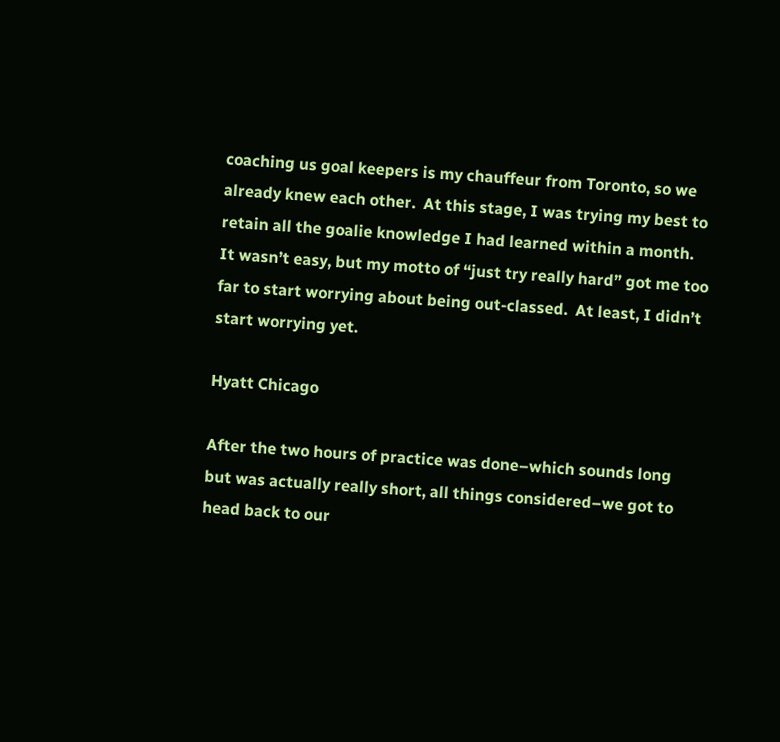coaching us goal keepers is my chauffeur from Toronto, so we already knew each other.  At this stage, I was trying my best to retain all the goalie knowledge I had learned within a month.  It wasn’t easy, but my motto of “just try really hard” got me too far to start worrying about being out-classed.  At least, I didn’t start worrying yet.

Hyatt Chicago

After the two hours of practice was done–which sounds long but was actually really short, all things considered–we got to head back to our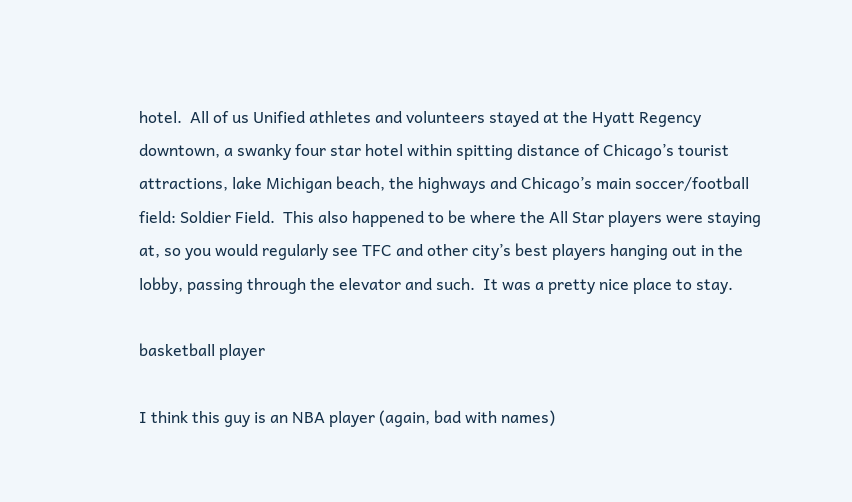hotel.  All of us Unified athletes and volunteers stayed at the Hyatt Regency downtown, a swanky four star hotel within spitting distance of Chicago’s tourist attractions, lake Michigan beach, the highways and Chicago’s main soccer/football field: Soldier Field.  This also happened to be where the All Star players were staying at, so you would regularly see TFC and other city’s best players hanging out in the lobby, passing through the elevator and such.  It was a pretty nice place to stay.

basketball player

I think this guy is an NBA player (again, bad with names)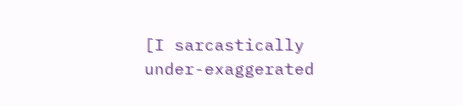[I sarcastically under-exaggerated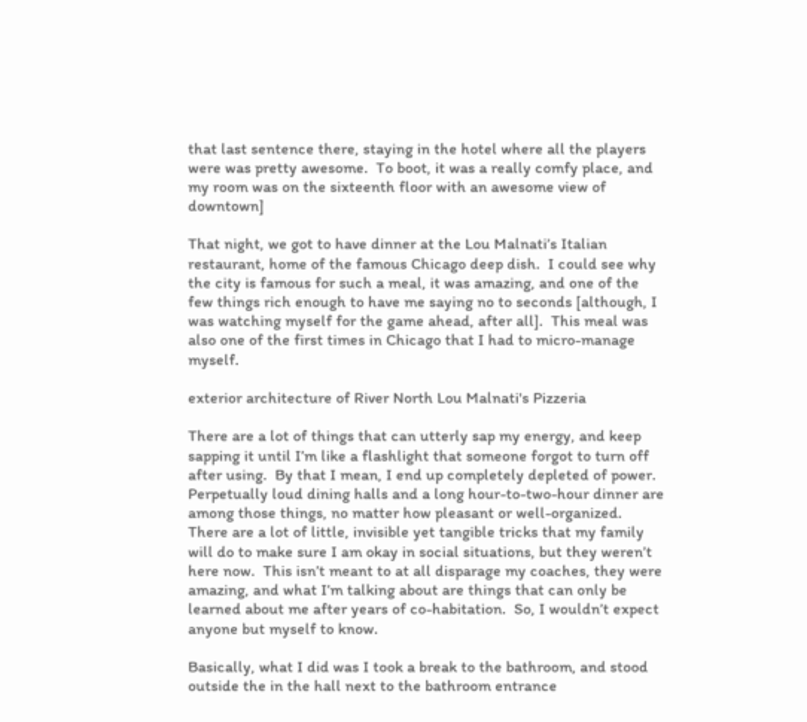that last sentence there, staying in the hotel where all the players were was pretty awesome.  To boot, it was a really comfy place, and my room was on the sixteenth floor with an awesome view of downtown]

That night, we got to have dinner at the Lou Malnati’s Italian restaurant, home of the famous Chicago deep dish.  I could see why the city is famous for such a meal, it was amazing, and one of the few things rich enough to have me saying no to seconds [although, I was watching myself for the game ahead, after all].  This meal was also one of the first times in Chicago that I had to micro-manage myself.

exterior architecture of River North Lou Malnati's Pizzeria

There are a lot of things that can utterly sap my energy, and keep sapping it until I’m like a flashlight that someone forgot to turn off after using.  By that I mean, I end up completely depleted of power.  Perpetually loud dining halls and a long hour-to-two-hour dinner are among those things, no matter how pleasant or well-organized.  There are a lot of little, invisible yet tangible tricks that my family will do to make sure I am okay in social situations, but they weren’t here now.  This isn’t meant to at all disparage my coaches, they were amazing, and what I’m talking about are things that can only be learned about me after years of co-habitation.  So, I wouldn’t expect anyone but myself to know.

Basically, what I did was I took a break to the bathroom, and stood outside the in the hall next to the bathroom entrance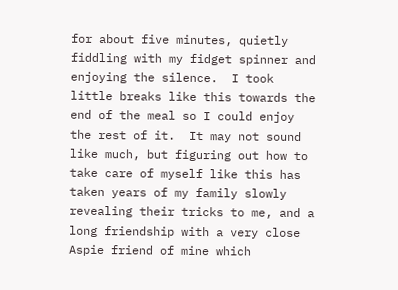for about five minutes, quietly fiddling with my fidget spinner and enjoying the silence.  I took little breaks like this towards the end of the meal so I could enjoy the rest of it.  It may not sound like much, but figuring out how to take care of myself like this has taken years of my family slowly revealing their tricks to me, and a long friendship with a very close Aspie friend of mine which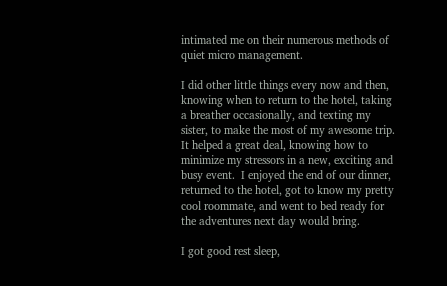intimated me on their numerous methods of quiet micro management.

I did other little things every now and then, knowing when to return to the hotel, taking a breather occasionally, and texting my sister, to make the most of my awesome trip.  It helped a great deal, knowing how to minimize my stressors in a new, exciting and busy event.  I enjoyed the end of our dinner, returned to the hotel, got to know my pretty cool roommate, and went to bed ready for the adventures next day would bring.

I got good rest sleep,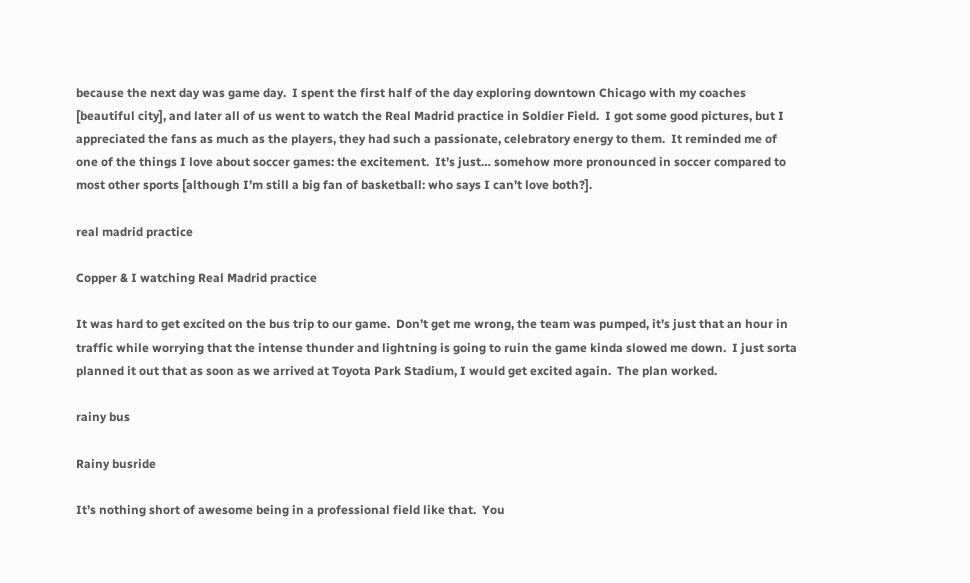because the next day was game day.  I spent the first half of the day exploring downtown Chicago with my coaches [beautiful city], and later all of us went to watch the Real Madrid practice in Soldier Field.  I got some good pictures, but I appreciated the fans as much as the players, they had such a passionate, celebratory energy to them.  It reminded me of one of the things I love about soccer games: the excitement.  It’s just… somehow more pronounced in soccer compared to most other sports [although I’m still a big fan of basketball: who says I can’t love both?].

real madrid practice

Copper & I watching Real Madrid practice

It was hard to get excited on the bus trip to our game.  Don’t get me wrong, the team was pumped, it’s just that an hour in traffic while worrying that the intense thunder and lightning is going to ruin the game kinda slowed me down.  I just sorta planned it out that as soon as we arrived at Toyota Park Stadium, I would get excited again.  The plan worked.

rainy bus

Rainy busride

It’s nothing short of awesome being in a professional field like that.  You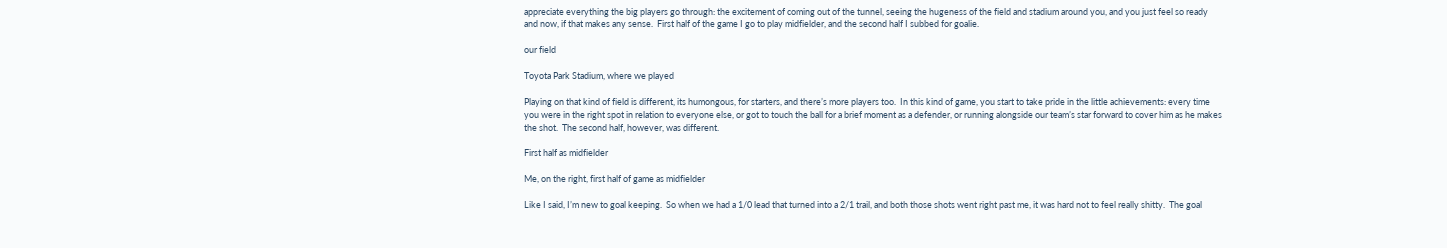appreciate everything the big players go through: the excitement of coming out of the tunnel, seeing the hugeness of the field and stadium around you, and you just feel so ready and now, if that makes any sense.  First half of the game I go to play midfielder, and the second half I subbed for goalie.

our field

Toyota Park Stadium, where we played

Playing on that kind of field is different, its humongous, for starters, and there’s more players too.  In this kind of game, you start to take pride in the little achievements: every time you were in the right spot in relation to everyone else, or got to touch the ball for a brief moment as a defender, or running alongside our team’s star forward to cover him as he makes the shot.  The second half, however, was different.

First half as midfielder

Me, on the right, first half of game as midfielder

Like I said, I’m new to goal keeping.  So when we had a 1/0 lead that turned into a 2/1 trail, and both those shots went right past me, it was hard not to feel really shitty.  The goal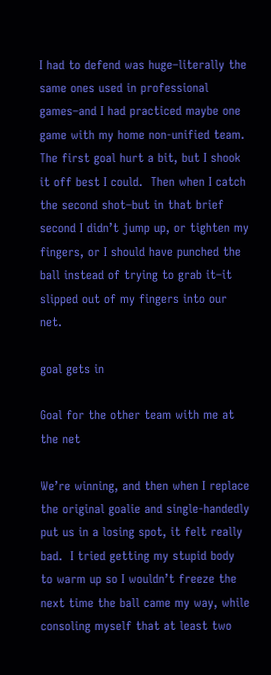I had to defend was huge–literally the same ones used in professional games–and I had practiced maybe one game with my home non-unified team.  The first goal hurt a bit, but I shook it off best I could.  Then when I catch the second shot–but in that brief second I didn’t jump up, or tighten my fingers, or I should have punched the ball instead of trying to grab it–it slipped out of my fingers into our net.

goal gets in

Goal for the other team with me at the net

We’re winning, and then when I replace the original goalie and single-handedly put us in a losing spot, it felt really bad.  I tried getting my stupid body to warm up so I wouldn’t freeze the next time the ball came my way, while consoling myself that at least two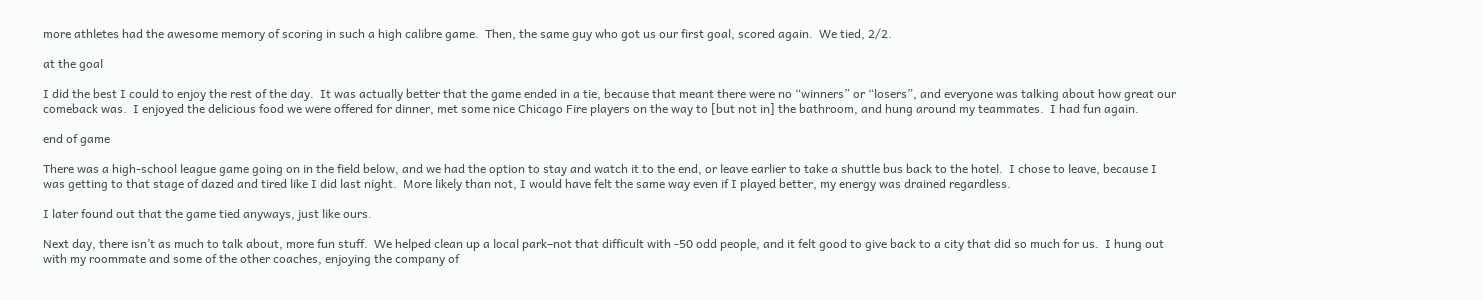more athletes had the awesome memory of scoring in such a high calibre game.  Then, the same guy who got us our first goal, scored again.  We tied, 2/2.

at the goal

I did the best I could to enjoy the rest of the day.  It was actually better that the game ended in a tie, because that meant there were no “winners” or “losers”, and everyone was talking about how great our comeback was.  I enjoyed the delicious food we were offered for dinner, met some nice Chicago Fire players on the way to [but not in] the bathroom, and hung around my teammates.  I had fun again.

end of game

There was a high-school league game going on in the field below, and we had the option to stay and watch it to the end, or leave earlier to take a shuttle bus back to the hotel.  I chose to leave, because I was getting to that stage of dazed and tired like I did last night.  More likely than not, I would have felt the same way even if I played better, my energy was drained regardless.

I later found out that the game tied anyways, just like ours.

Next day, there isn’t as much to talk about, more fun stuff.  We helped clean up a local park–not that difficult with -50 odd people, and it felt good to give back to a city that did so much for us.  I hung out with my roommate and some of the other coaches, enjoying the company of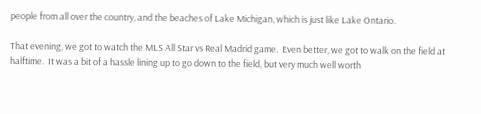people from all over the country, and the beaches of Lake Michigan, which is just like Lake Ontario.

That evening, we got to watch the MLS All Star vs Real Madrid game.  Even better, we got to walk on the field at halftime.  It was a bit of a hassle lining up to go down to the field, but very much well worth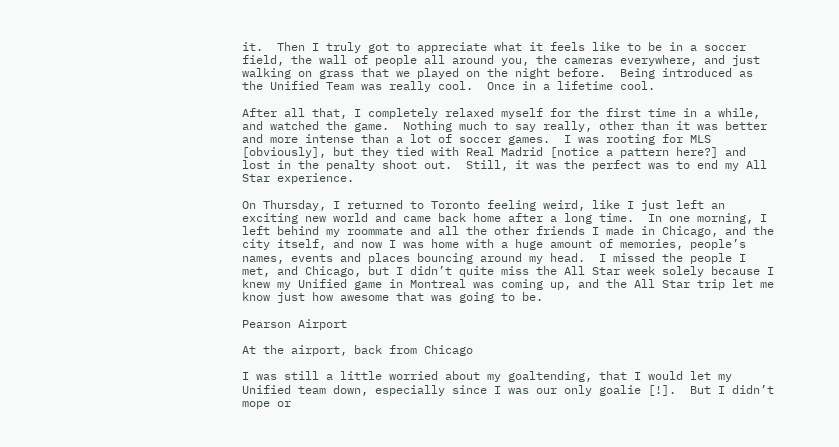it.  Then I truly got to appreciate what it feels like to be in a soccer field, the wall of people all around you, the cameras everywhere, and just walking on grass that we played on the night before.  Being introduced as the Unified Team was really cool.  Once in a lifetime cool.

After all that, I completely relaxed myself for the first time in a while, and watched the game.  Nothing much to say really, other than it was better and more intense than a lot of soccer games.  I was rooting for MLS [obviously], but they tied with Real Madrid [notice a pattern here?] and lost in the penalty shoot out.  Still, it was the perfect was to end my All Star experience.

On Thursday, I returned to Toronto feeling weird, like I just left an exciting new world and came back home after a long time.  In one morning, I left behind my roommate and all the other friends I made in Chicago, and the city itself, and now I was home with a huge amount of memories, people’s names, events and places bouncing around my head.  I missed the people I met, and Chicago, but I didn’t quite miss the All Star week solely because I knew my Unified game in Montreal was coming up, and the All Star trip let me know just how awesome that was going to be.

Pearson Airport

At the airport, back from Chicago

I was still a little worried about my goaltending, that I would let my Unified team down, especially since I was our only goalie [!].  But I didn’t mope or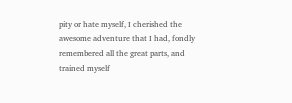pity or hate myself, I cherished the awesome adventure that I had, fondly remembered all the great parts, and trained myself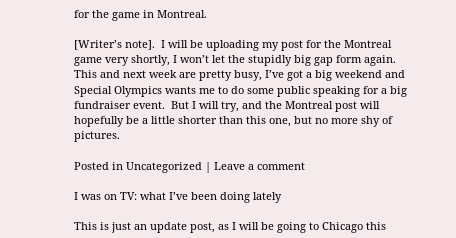for the game in Montreal.

[Writer’s note].  I will be uploading my post for the Montreal game very shortly, I won’t let the stupidly big gap form again.  This and next week are pretty busy, I’ve got a big weekend and Special Olympics wants me to do some public speaking for a big fundraiser event.  But I will try, and the Montreal post will hopefully be a little shorter than this one, but no more shy of pictures.

Posted in Uncategorized | Leave a comment

I was on TV: what I’ve been doing lately

This is just an update post, as I will be going to Chicago this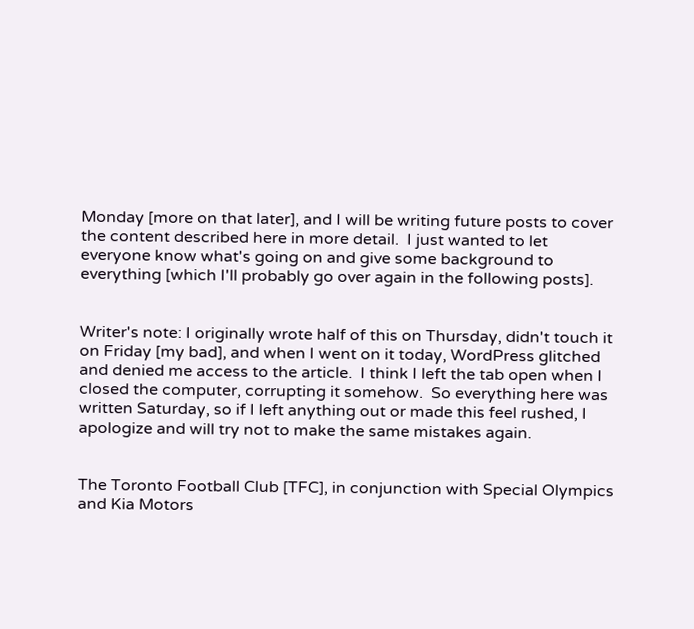Monday [more on that later], and I will be writing future posts to cover the content described here in more detail.  I just wanted to let everyone know what's going on and give some background to everything [which I'll probably go over again in the following posts].


Writer's note: I originally wrote half of this on Thursday, didn't touch it on Friday [my bad], and when I went on it today, WordPress glitched and denied me access to the article.  I think I left the tab open when I closed the computer, corrupting it somehow.  So everything here was written Saturday, so if I left anything out or made this feel rushed, I apologize and will try not to make the same mistakes again.


The Toronto Football Club [TFC], in conjunction with Special Olympics and Kia Motors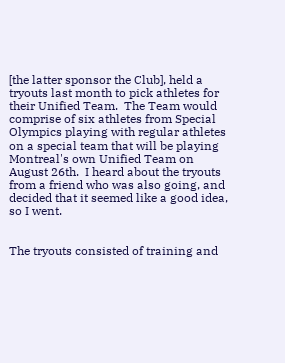[the latter sponsor the Club], held a tryouts last month to pick athletes for their Unified Team.  The Team would comprise of six athletes from Special Olympics playing with regular athletes on a special team that will be playing Montreal's own Unified Team on August 26th.  I heard about the tryouts from a friend who was also going, and decided that it seemed like a good idea, so I went.


The tryouts consisted of training and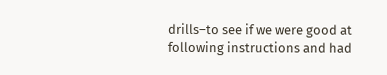drills–to see if we were good at following instructions and had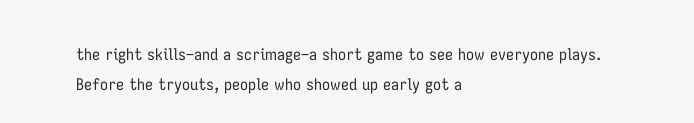the right skills–and a scrimage–a short game to see how everyone plays.  Before the tryouts, people who showed up early got a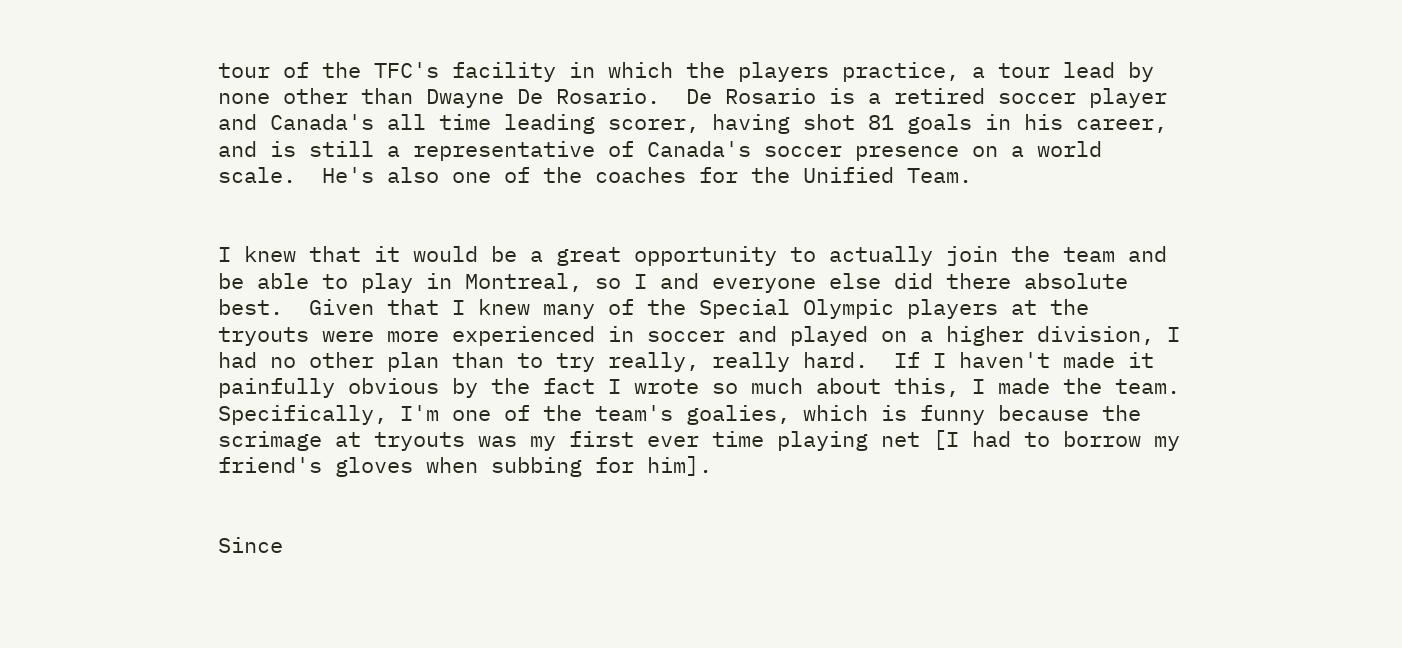tour of the TFC's facility in which the players practice, a tour lead by none other than Dwayne De Rosario.  De Rosario is a retired soccer player and Canada's all time leading scorer, having shot 81 goals in his career, and is still a representative of Canada's soccer presence on a world scale.  He's also one of the coaches for the Unified Team.


I knew that it would be a great opportunity to actually join the team and be able to play in Montreal, so I and everyone else did there absolute best.  Given that I knew many of the Special Olympic players at the tryouts were more experienced in soccer and played on a higher division, I had no other plan than to try really, really hard.  If I haven't made it painfully obvious by the fact I wrote so much about this, I made the team.  Specifically, I'm one of the team's goalies, which is funny because the scrimage at tryouts was my first ever time playing net [I had to borrow my friend's gloves when subbing for him].


Since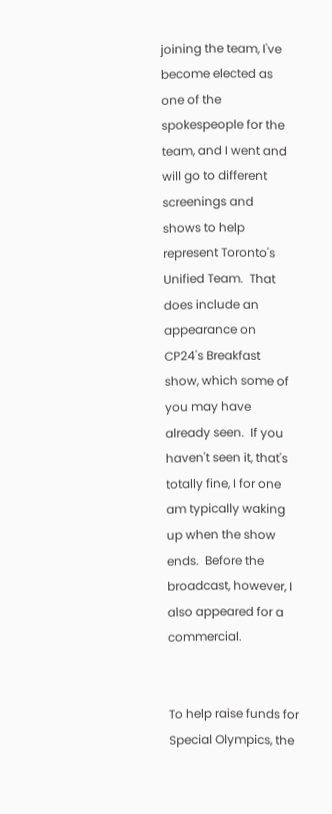joining the team, I've become elected as one of the spokespeople for the team, and I went and will go to different screenings and shows to help represent Toronto's Unified Team.  That does include an appearance on CP24's Breakfast show, which some of you may have already seen.  If you haven't seen it, that's totally fine, I for one am typically waking up when the show ends.  Before the broadcast, however, I also appeared for a commercial.


To help raise funds for Special Olympics, the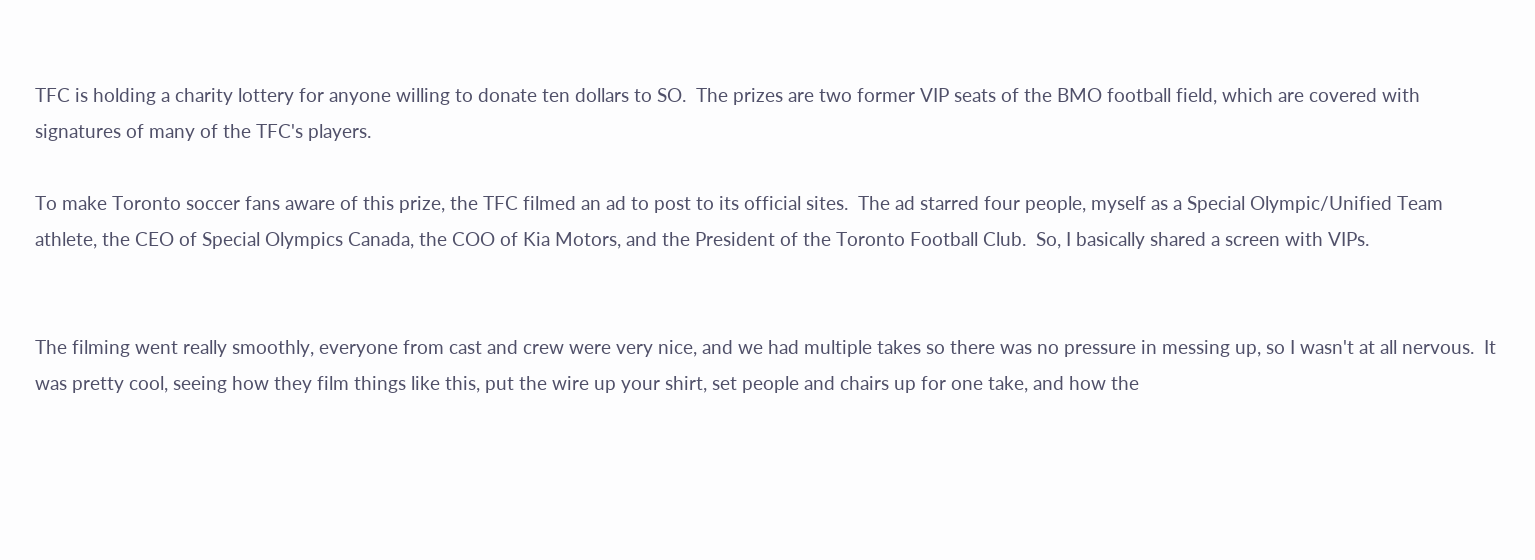TFC is holding a charity lottery for anyone willing to donate ten dollars to SO.  The prizes are two former VIP seats of the BMO football field, which are covered with signatures of many of the TFC's players.

To make Toronto soccer fans aware of this prize, the TFC filmed an ad to post to its official sites.  The ad starred four people, myself as a Special Olympic/Unified Team athlete, the CEO of Special Olympics Canada, the COO of Kia Motors, and the President of the Toronto Football Club.  So, I basically shared a screen with VIPs.


The filming went really smoothly, everyone from cast and crew were very nice, and we had multiple takes so there was no pressure in messing up, so I wasn't at all nervous.  It was pretty cool, seeing how they film things like this, put the wire up your shirt, set people and chairs up for one take, and how the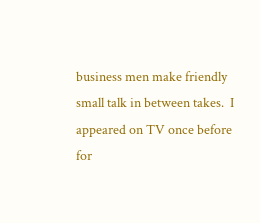business men make friendly small talk in between takes.  I appeared on TV once before for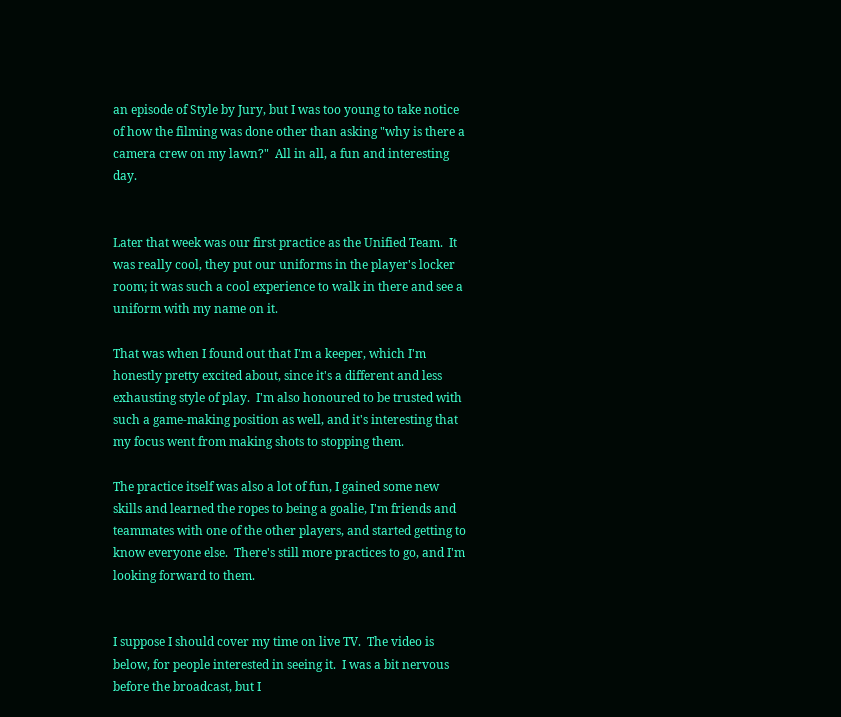an episode of Style by Jury, but I was too young to take notice of how the filming was done other than asking "why is there a camera crew on my lawn?"  All in all, a fun and interesting day.


Later that week was our first practice as the Unified Team.  It was really cool, they put our uniforms in the player's locker room; it was such a cool experience to walk in there and see a uniform with my name on it.

That was when I found out that I'm a keeper, which I'm honestly pretty excited about, since it's a different and less exhausting style of play.  I'm also honoured to be trusted with such a game-making position as well, and it's interesting that my focus went from making shots to stopping them.

The practice itself was also a lot of fun, I gained some new skills and learned the ropes to being a goalie, I'm friends and teammates with one of the other players, and started getting to know everyone else.  There's still more practices to go, and I'm looking forward to them.


I suppose I should cover my time on live TV.  The video is below, for people interested in seeing it.  I was a bit nervous before the broadcast, but I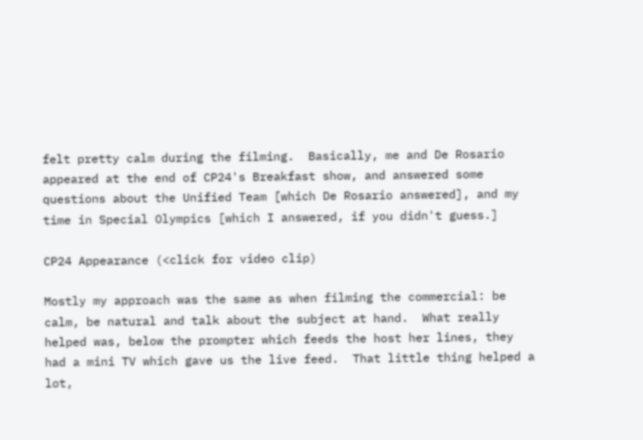felt pretty calm during the filming.  Basically, me and De Rosario appeared at the end of CP24's Breakfast show, and answered some questions about the Unified Team [which De Rosario answered], and my time in Special Olympics [which I answered, if you didn't guess.]

CP24 Appearance (<click for video clip)

Mostly my approach was the same as when filming the commercial: be calm, be natural and talk about the subject at hand.  What really helped was, below the prompter which feeds the host her lines, they had a mini TV which gave us the live feed.  That little thing helped a lot,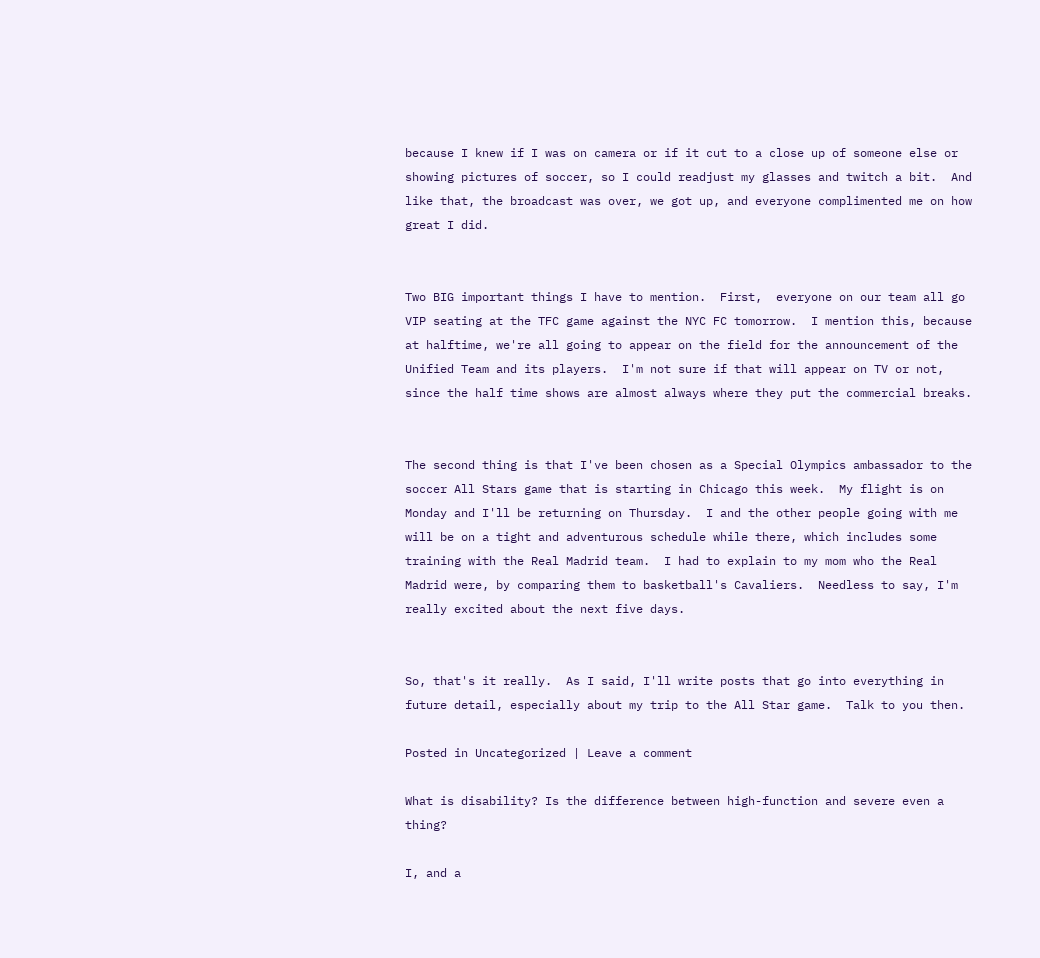because I knew if I was on camera or if it cut to a close up of someone else or showing pictures of soccer, so I could readjust my glasses and twitch a bit.  And like that, the broadcast was over, we got up, and everyone complimented me on how great I did.


Two BIG important things I have to mention.  First,  everyone on our team all go VIP seating at the TFC game against the NYC FC tomorrow.  I mention this, because at halftime, we're all going to appear on the field for the announcement of the Unified Team and its players.  I'm not sure if that will appear on TV or not, since the half time shows are almost always where they put the commercial breaks.


The second thing is that I've been chosen as a Special Olympics ambassador to the soccer All Stars game that is starting in Chicago this week.  My flight is on Monday and I'll be returning on Thursday.  I and the other people going with me will be on a tight and adventurous schedule while there, which includes some training with the Real Madrid team.  I had to explain to my mom who the Real Madrid were, by comparing them to basketball's Cavaliers.  Needless to say, I'm really excited about the next five days.


So, that's it really.  As I said, I'll write posts that go into everything in future detail, especially about my trip to the All Star game.  Talk to you then.

Posted in Uncategorized | Leave a comment

What is disability? Is the difference between high-function and severe even a thing?

I, and a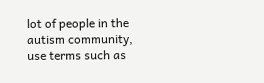lot of people in the autism community, use terms such as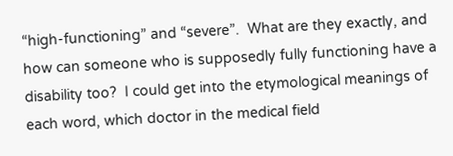“high-functioning” and “severe”.  What are they exactly, and how can someone who is supposedly fully functioning have a disability too?  I could get into the etymological meanings of each word, which doctor in the medical field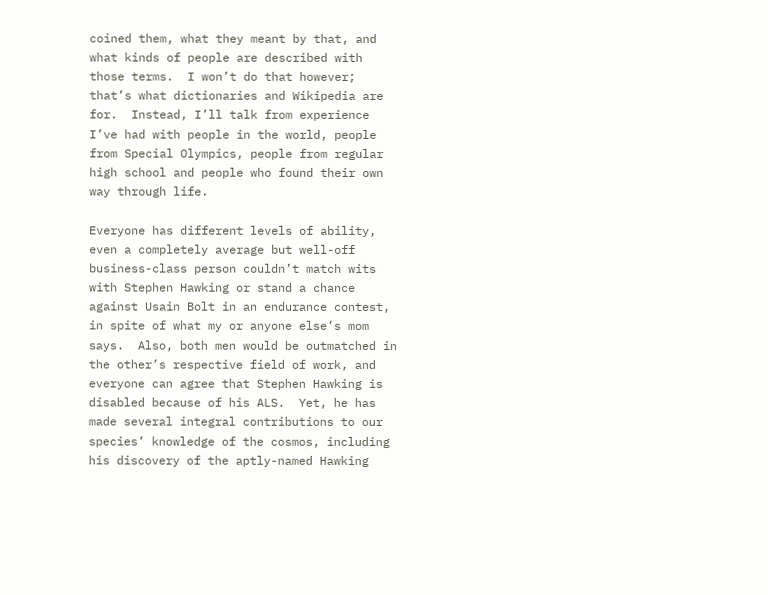coined them, what they meant by that, and what kinds of people are described with those terms.  I won’t do that however; that’s what dictionaries and Wikipedia are for.  Instead, I’ll talk from experience I’ve had with people in the world, people from Special Olympics, people from regular high school and people who found their own way through life.

Everyone has different levels of ability, even a completely average but well-off business-class person couldn’t match wits with Stephen Hawking or stand a chance against Usain Bolt in an endurance contest, in spite of what my or anyone else’s mom says.  Also, both men would be outmatched in the other’s respective field of work, and everyone can agree that Stephen Hawking is disabled because of his ALS.  Yet, he has made several integral contributions to our species’ knowledge of the cosmos, including his discovery of the aptly-named Hawking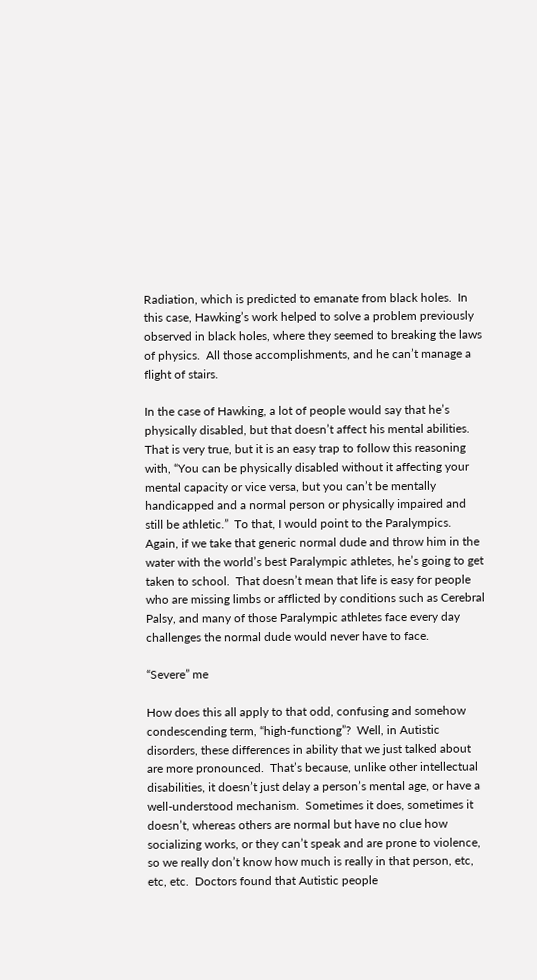Radiation, which is predicted to emanate from black holes.  In this case, Hawking’s work helped to solve a problem previously observed in black holes, where they seemed to breaking the laws of physics.  All those accomplishments, and he can’t manage a flight of stairs.

In the case of Hawking, a lot of people would say that he’s physically disabled, but that doesn’t affect his mental abilities.  That is very true, but it is an easy trap to follow this reasoning with, “You can be physically disabled without it affecting your mental capacity or vice versa, but you can’t be mentally handicapped and a normal person or physically impaired and still be athletic.”  To that, I would point to the Paralympics.  Again, if we take that generic normal dude and throw him in the water with the world’s best Paralympic athletes, he’s going to get taken to school.  That doesn’t mean that life is easy for people who are missing limbs or afflicted by conditions such as Cerebral Palsy, and many of those Paralympic athletes face every day challenges the normal dude would never have to face.

“Severe” me

How does this all apply to that odd, confusing and somehow condescending term, “high-functiong”?  Well, in Autistic disorders, these differences in ability that we just talked about are more pronounced.  That’s because, unlike other intellectual disabilities, it doesn’t just delay a person’s mental age, or have a well-understood mechanism.  Sometimes it does, sometimes it doesn’t, whereas others are normal but have no clue how socializing works, or they can’t speak and are prone to violence, so we really don’t know how much is really in that person, etc, etc, etc.  Doctors found that Autistic people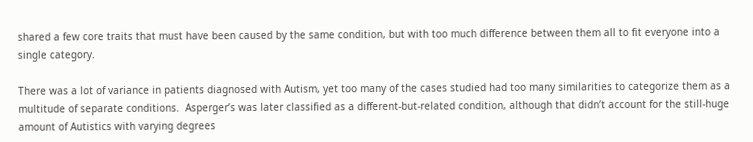shared a few core traits that must have been caused by the same condition, but with too much difference between them all to fit everyone into a single category.

There was a lot of variance in patients diagnosed with Autism, yet too many of the cases studied had too many similarities to categorize them as a multitude of separate conditions.  Asperger’s was later classified as a different-but-related condition, although that didn’t account for the still-huge amount of Autistics with varying degrees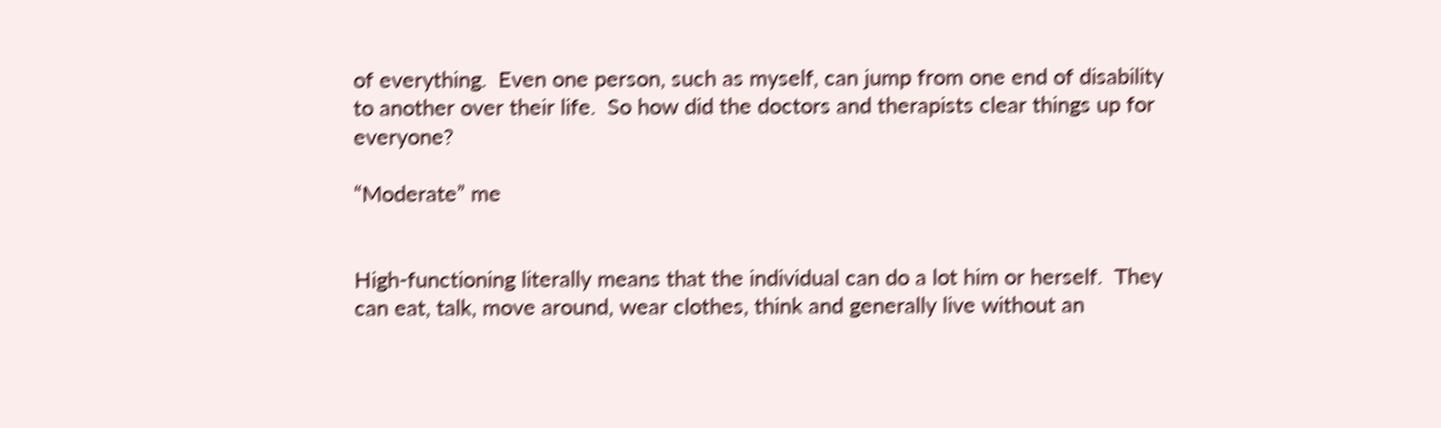of everything.  Even one person, such as myself, can jump from one end of disability to another over their life.  So how did the doctors and therapists clear things up for everyone?

“Moderate” me


High-functioning literally means that the individual can do a lot him or herself.  They can eat, talk, move around, wear clothes, think and generally live without an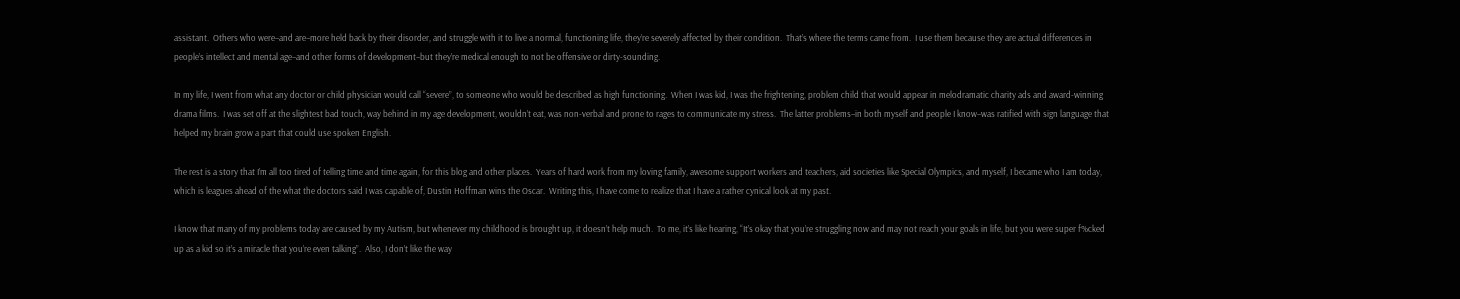assistant.  Others who were–and are–more held back by their disorder, and struggle with it to live a normal, functioning life, they’re severely affected by their condition.  That’s where the terms came from.  I use them because they are actual differences in people’s intellect and mental age–and other forms of development–but they’re medical enough to not be offensive or dirty-sounding.

In my life, I went from what any doctor or child physician would call “severe”, to someone who would be described as high functioning.  When I was kid, I was the frightening, problem child that would appear in melodramatic charity ads and award-winning drama films.  I was set off at the slightest bad touch, way behind in my age development, wouldn’t eat, was non-verbal and prone to rages to communicate my stress.  The latter problems–in both myself and people I know–was ratified with sign language that helped my brain grow a part that could use spoken English.

The rest is a story that I’m all too tired of telling time and time again, for this blog and other places.  Years of hard work from my loving family, awesome support workers and teachers, aid societies like Special Olympics, and myself, I became who I am today, which is leagues ahead of the what the doctors said I was capable of, Dustin Hoffman wins the Oscar.  Writing this, I have come to realize that I have a rather cynical look at my past.

I know that many of my problems today are caused by my Autism, but whenever my childhood is brought up, it doesn’t help much.  To me, it’s like hearing, “It’s okay that you’re struggling now and may not reach your goals in life, but you were super f%cked up as a kid so it’s a miracle that you’re even talking”.  Also, I don’t like the way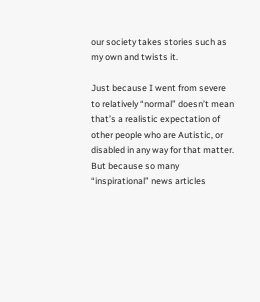our society takes stories such as my own and twists it.

Just because I went from severe to relatively “normal” doesn’t mean that’s a realistic expectation of other people who are Autistic, or disabled in any way for that matter.  But because so many “inspirational” news articles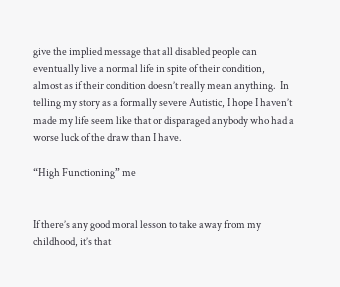give the implied message that all disabled people can eventually live a normal life in spite of their condition, almost as if their condition doesn’t really mean anything.  In telling my story as a formally severe Autistic, I hope I haven’t made my life seem like that or disparaged anybody who had a worse luck of the draw than I have.

“High Functioning” me


If there’s any good moral lesson to take away from my childhood, it’s that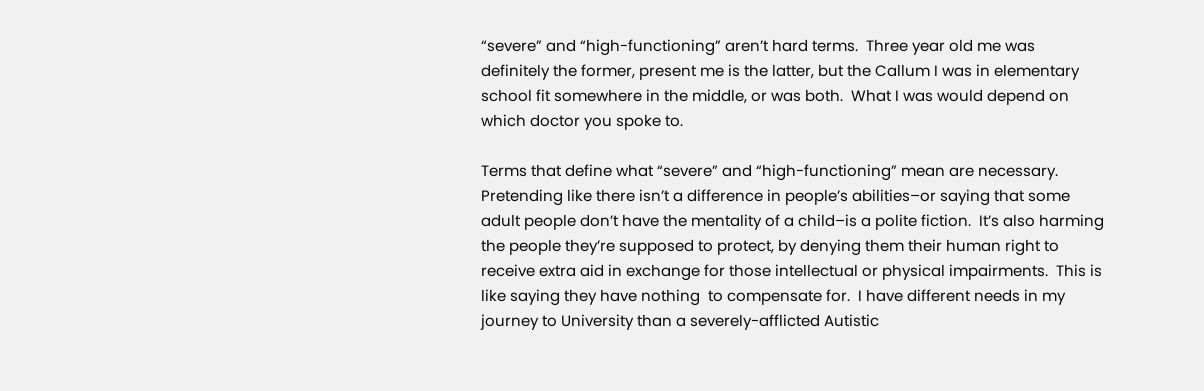“severe” and “high-functioning” aren’t hard terms.  Three year old me was definitely the former, present me is the latter, but the Callum I was in elementary school fit somewhere in the middle, or was both.  What I was would depend on which doctor you spoke to.

Terms that define what “severe” and “high-functioning” mean are necessary. Pretending like there isn’t a difference in people’s abilities–or saying that some adult people don’t have the mentality of a child–is a polite fiction.  It’s also harming the people they’re supposed to protect, by denying them their human right to receive extra aid in exchange for those intellectual or physical impairments.  This is like saying they have nothing  to compensate for.  I have different needs in my journey to University than a severely-afflicted Autistic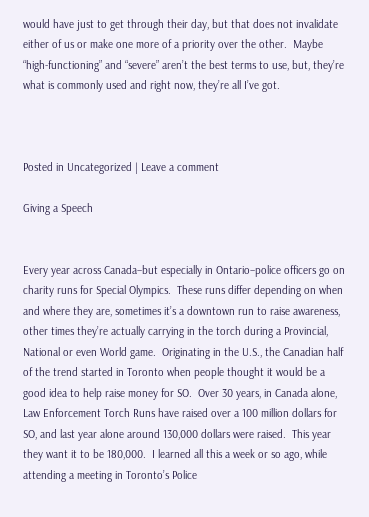would have just to get through their day, but that does not invalidate either of us or make one more of a priority over the other.  Maybe “high-functioning” and “severe” aren’t the best terms to use, but, they’re what is commonly used and right now, they’re all I’ve got.



Posted in Uncategorized | Leave a comment

Giving a Speech


Every year across Canada–but especially in Ontario–police officers go on charity runs for Special Olympics.  These runs differ depending on when and where they are, sometimes it’s a downtown run to raise awareness, other times they’re actually carrying in the torch during a Provincial, National or even World game.  Originating in the U.S., the Canadian half of the trend started in Toronto when people thought it would be a good idea to help raise money for SO.  Over 30 years, in Canada alone, Law Enforcement Torch Runs have raised over a 100 million dollars for SO, and last year alone around 130,000 dollars were raised.  This year they want it to be 180,000.  I learned all this a week or so ago, while attending a meeting in Toronto’s Police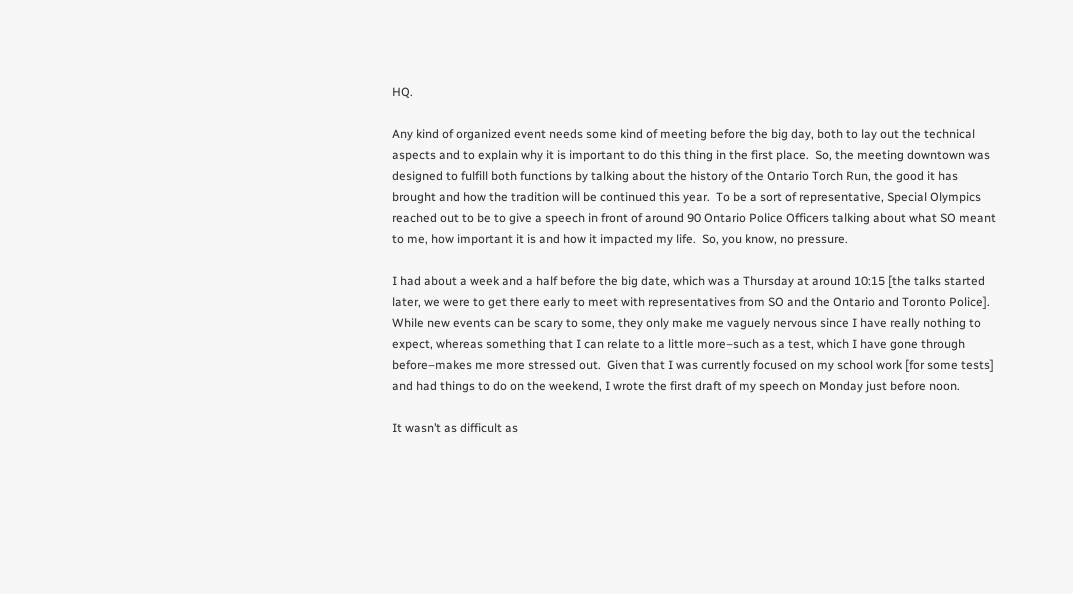HQ.

Any kind of organized event needs some kind of meeting before the big day, both to lay out the technical aspects and to explain why it is important to do this thing in the first place.  So, the meeting downtown was designed to fulfill both functions by talking about the history of the Ontario Torch Run, the good it has brought and how the tradition will be continued this year.  To be a sort of representative, Special Olympics reached out to be to give a speech in front of around 90 Ontario Police Officers talking about what SO meant to me, how important it is and how it impacted my life.  So, you know, no pressure.

I had about a week and a half before the big date, which was a Thursday at around 10:15 [the talks started later, we were to get there early to meet with representatives from SO and the Ontario and Toronto Police].  While new events can be scary to some, they only make me vaguely nervous since I have really nothing to expect, whereas something that I can relate to a little more–such as a test, which I have gone through before–makes me more stressed out.  Given that I was currently focused on my school work [for some tests] and had things to do on the weekend, I wrote the first draft of my speech on Monday just before noon.

It wasn’t as difficult as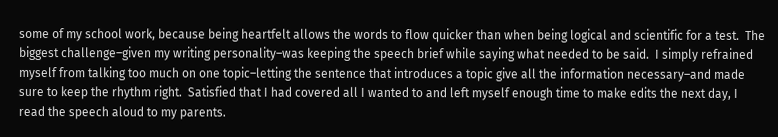some of my school work, because being heartfelt allows the words to flow quicker than when being logical and scientific for a test.  The biggest challenge–given my writing personality–was keeping the speech brief while saying what needed to be said.  I simply refrained myself from talking too much on one topic–letting the sentence that introduces a topic give all the information necessary–and made sure to keep the rhythm right.  Satisfied that I had covered all I wanted to and left myself enough time to make edits the next day, I read the speech aloud to my parents.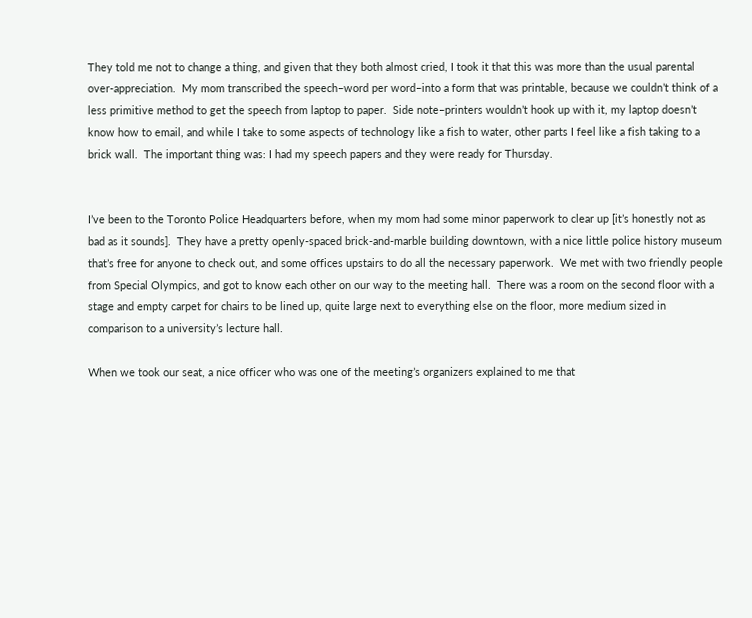They told me not to change a thing, and given that they both almost cried, I took it that this was more than the usual parental over-appreciation.  My mom transcribed the speech–word per word–into a form that was printable, because we couldn’t think of a less primitive method to get the speech from laptop to paper.  Side note–printers wouldn’t hook up with it, my laptop doesn’t know how to email, and while I take to some aspects of technology like a fish to water, other parts I feel like a fish taking to a brick wall.  The important thing was: I had my speech papers and they were ready for Thursday.


I’ve been to the Toronto Police Headquarters before, when my mom had some minor paperwork to clear up [it’s honestly not as bad as it sounds].  They have a pretty openly-spaced brick-and-marble building downtown, with a nice little police history museum that’s free for anyone to check out, and some offices upstairs to do all the necessary paperwork.  We met with two friendly people from Special Olympics, and got to know each other on our way to the meeting hall.  There was a room on the second floor with a stage and empty carpet for chairs to be lined up, quite large next to everything else on the floor, more medium sized in comparison to a university’s lecture hall.

When we took our seat, a nice officer who was one of the meeting’s organizers explained to me that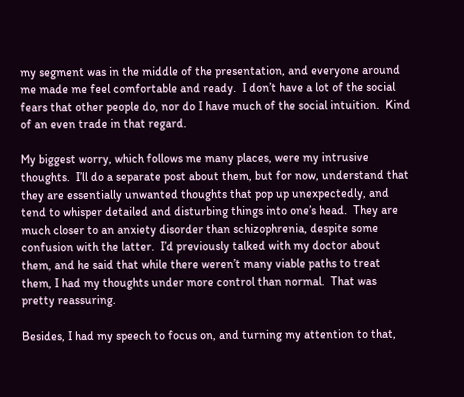my segment was in the middle of the presentation, and everyone around me made me feel comfortable and ready.  I don’t have a lot of the social fears that other people do, nor do I have much of the social intuition.  Kind of an even trade in that regard.

My biggest worry, which follows me many places, were my intrusive thoughts.  I’ll do a separate post about them, but for now, understand that they are essentially unwanted thoughts that pop up unexpectedly, and tend to whisper detailed and disturbing things into one’s head.  They are much closer to an anxiety disorder than schizophrenia, despite some confusion with the latter.  I’d previously talked with my doctor about them, and he said that while there weren’t many viable paths to treat them, I had my thoughts under more control than normal.  That was pretty reassuring.

Besides, I had my speech to focus on, and turning my attention to that,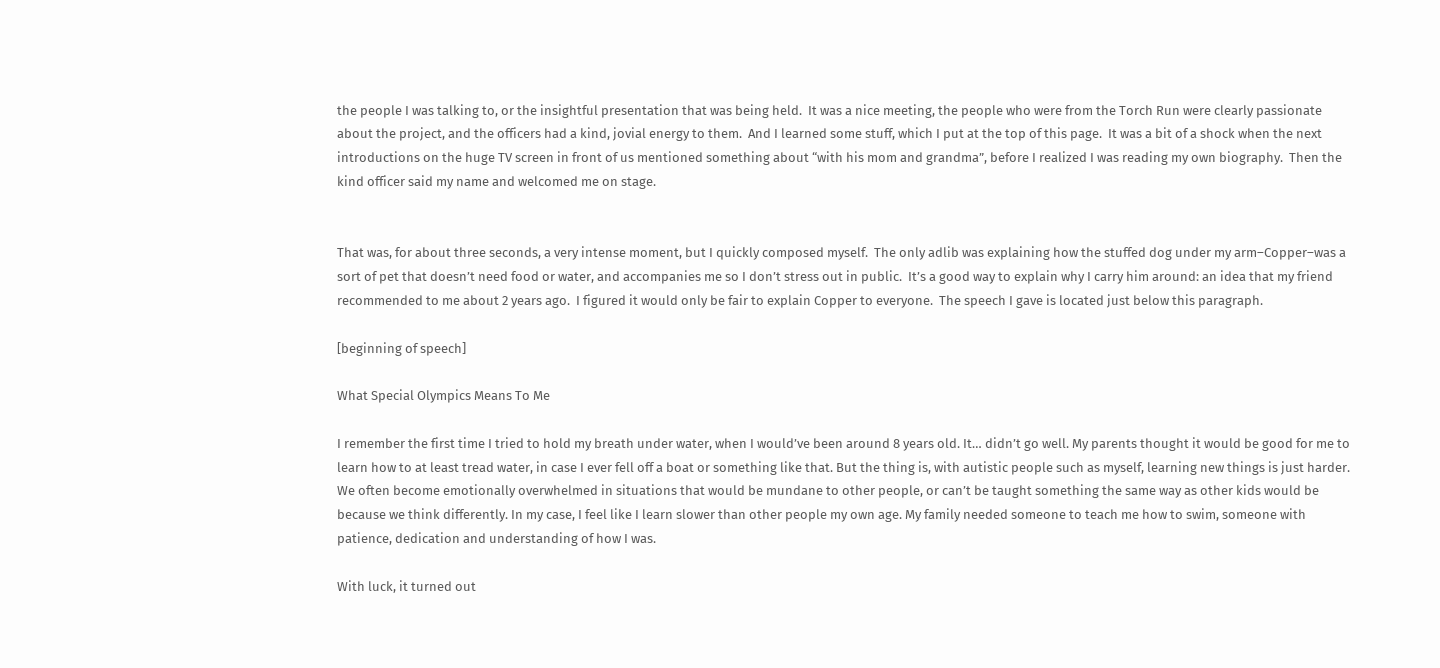the people I was talking to, or the insightful presentation that was being held.  It was a nice meeting, the people who were from the Torch Run were clearly passionate about the project, and the officers had a kind, jovial energy to them.  And I learned some stuff, which I put at the top of this page.  It was a bit of a shock when the next introductions on the huge TV screen in front of us mentioned something about “with his mom and grandma”, before I realized I was reading my own biography.  Then the kind officer said my name and welcomed me on stage.


That was, for about three seconds, a very intense moment, but I quickly composed myself.  The only adlib was explaining how the stuffed dog under my arm–Copper–was a sort of pet that doesn’t need food or water, and accompanies me so I don’t stress out in public.  It’s a good way to explain why I carry him around: an idea that my friend recommended to me about 2 years ago.  I figured it would only be fair to explain Copper to everyone.  The speech I gave is located just below this paragraph.

[beginning of speech]

What Special Olympics Means To Me

I remember the first time I tried to hold my breath under water, when I would’ve been around 8 years old. It… didn’t go well. My parents thought it would be good for me to learn how to at least tread water, in case I ever fell off a boat or something like that. But the thing is, with autistic people such as myself, learning new things is just harder. We often become emotionally overwhelmed in situations that would be mundane to other people, or can’t be taught something the same way as other kids would be because we think differently. In my case, I feel like I learn slower than other people my own age. My family needed someone to teach me how to swim, someone with patience, dedication and understanding of how I was.

With luck, it turned out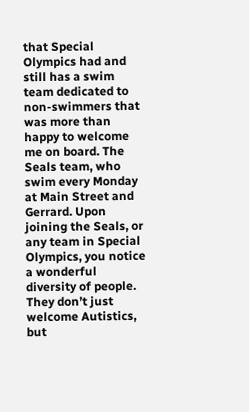that Special Olympics had and still has a swim team dedicated to non-swimmers that was more than happy to welcome me on board. The Seals team, who swim every Monday at Main Street and Gerrard. Upon joining the Seals, or any team in Special Olympics, you notice a wonderful diversity of people. They don’t just welcome Autistics, but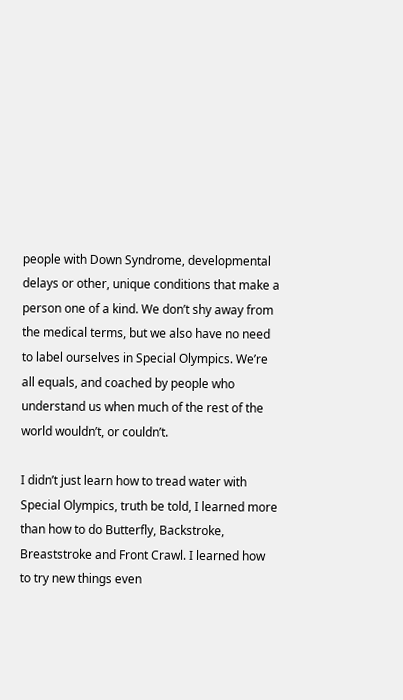people with Down Syndrome, developmental delays or other, unique conditions that make a person one of a kind. We don’t shy away from the medical terms, but we also have no need to label ourselves in Special Olympics. We’re all equals, and coached by people who understand us when much of the rest of the world wouldn’t, or couldn’t.

I didn’t just learn how to tread water with Special Olympics, truth be told, I learned more than how to do Butterfly, Backstroke, Breaststroke and Front Crawl. I learned how to try new things even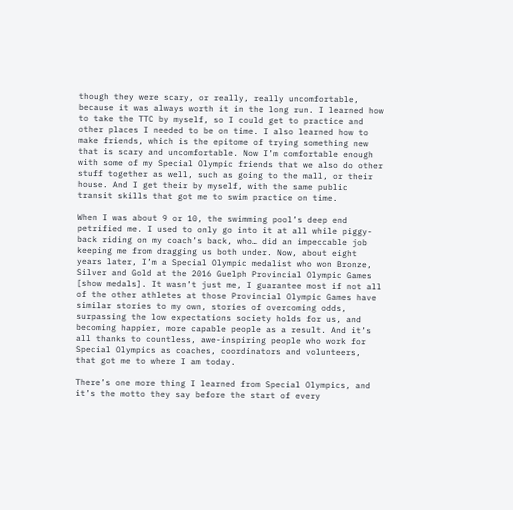though they were scary, or really, really uncomfortable, because it was always worth it in the long run. I learned how to take the TTC by myself, so I could get to practice and other places I needed to be on time. I also learned how to make friends, which is the epitome of trying something new that is scary and uncomfortable. Now I’m comfortable enough with some of my Special Olympic friends that we also do other stuff together as well, such as going to the mall, or their house. And I get their by myself, with the same public transit skills that got me to swim practice on time.

When I was about 9 or 10, the swimming pool’s deep end petrified me. I used to only go into it at all while piggy-back riding on my coach’s back, who… did an impeccable job keeping me from dragging us both under. Now, about eight years later, I’m a Special Olympic medalist who won Bronze, Silver and Gold at the 2016 Guelph Provincial Olympic Games [show medals]. It wasn’t just me, I guarantee most if not all of the other athletes at those Provincial Olympic Games have similar stories to my own, stories of overcoming odds, surpassing the low expectations society holds for us, and becoming happier, more capable people as a result. And it’s all thanks to countless, awe-inspiring people who work for Special Olympics as coaches, coordinators and volunteers, that got me to where I am today.

There’s one more thing I learned from Special Olympics, and it’s the motto they say before the start of every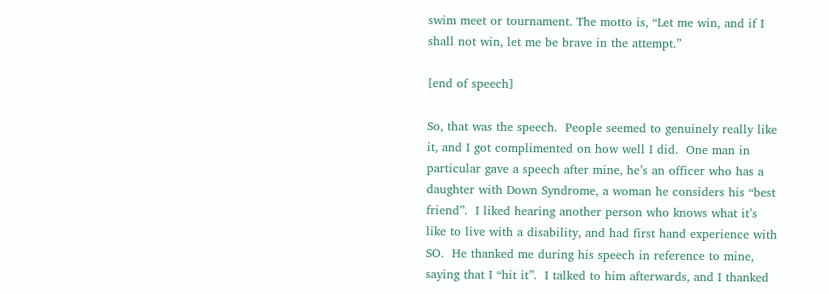swim meet or tournament. The motto is, “Let me win, and if I shall not win, let me be brave in the attempt.”

[end of speech]

So, that was the speech.  People seemed to genuinely really like it, and I got complimented on how well I did.  One man in particular gave a speech after mine, he’s an officer who has a daughter with Down Syndrome, a woman he considers his “best friend”.  I liked hearing another person who knows what it’s like to live with a disability, and had first hand experience with SO.  He thanked me during his speech in reference to mine, saying that I “hit it”.  I talked to him afterwards, and I thanked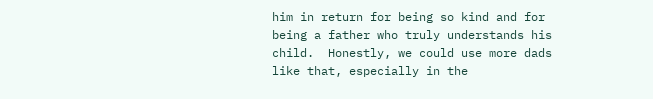him in return for being so kind and for being a father who truly understands his child.  Honestly, we could use more dads like that, especially in the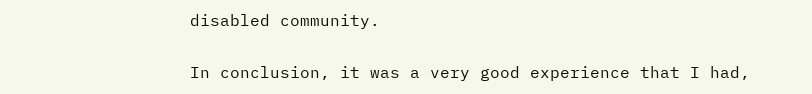disabled community.


In conclusion, it was a very good experience that I had,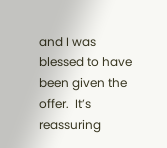and I was blessed to have been given the offer.  It’s reassuring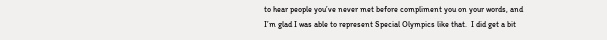to hear people you’ve never met before compliment you on your words, and I’m glad I was able to represent Special Olympics like that.  I did get a bit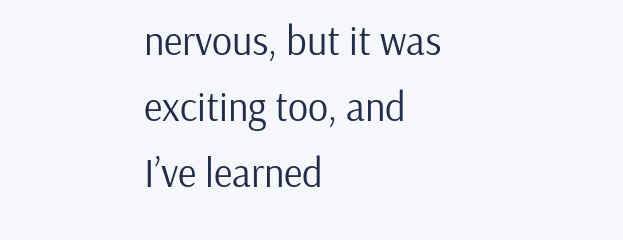nervous, but it was exciting too, and I’ve learned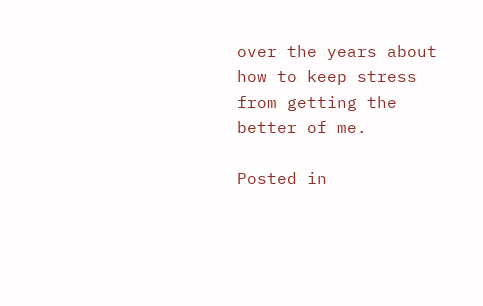over the years about how to keep stress from getting the better of me.

Posted in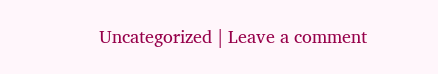Uncategorized | Leave a comment